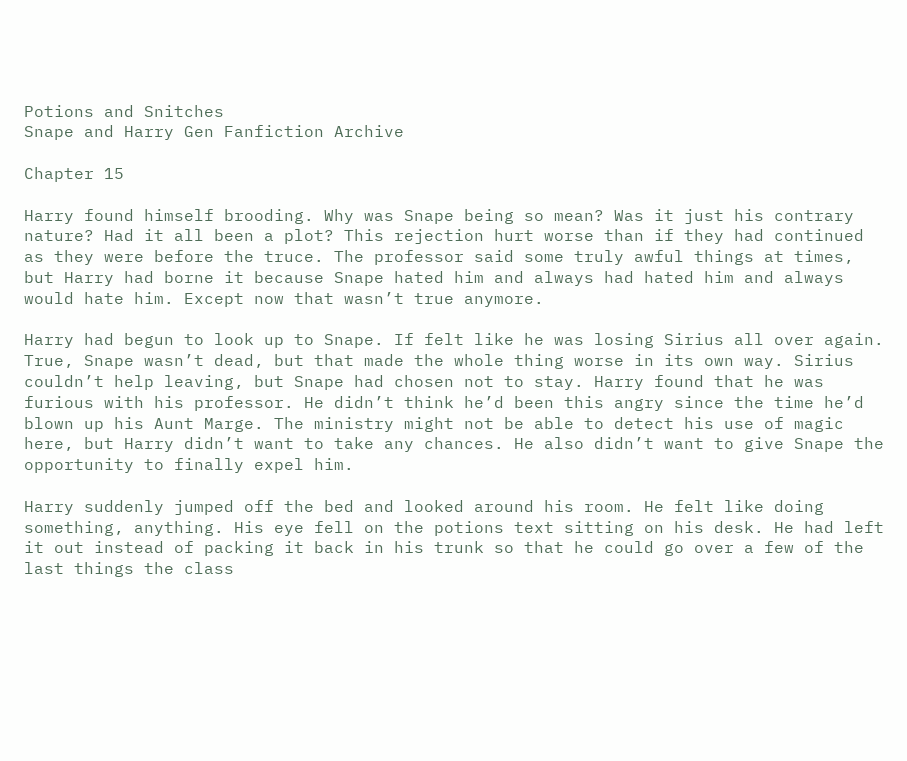Potions and Snitches
Snape and Harry Gen Fanfiction Archive

Chapter 15

Harry found himself brooding. Why was Snape being so mean? Was it just his contrary nature? Had it all been a plot? This rejection hurt worse than if they had continued as they were before the truce. The professor said some truly awful things at times, but Harry had borne it because Snape hated him and always had hated him and always would hate him. Except now that wasn’t true anymore.

Harry had begun to look up to Snape. If felt like he was losing Sirius all over again. True, Snape wasn’t dead, but that made the whole thing worse in its own way. Sirius couldn’t help leaving, but Snape had chosen not to stay. Harry found that he was furious with his professor. He didn’t think he’d been this angry since the time he’d blown up his Aunt Marge. The ministry might not be able to detect his use of magic here, but Harry didn’t want to take any chances. He also didn’t want to give Snape the opportunity to finally expel him.

Harry suddenly jumped off the bed and looked around his room. He felt like doing something, anything. His eye fell on the potions text sitting on his desk. He had left it out instead of packing it back in his trunk so that he could go over a few of the last things the class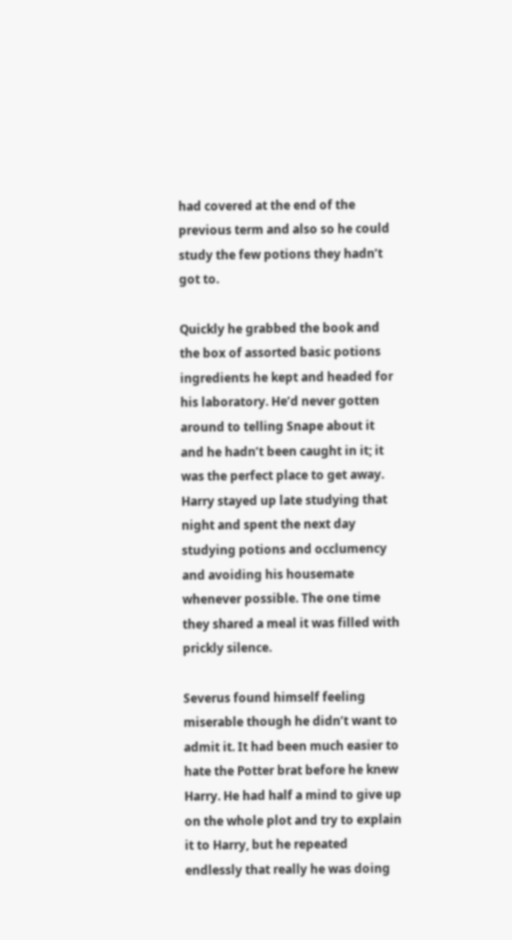had covered at the end of the previous term and also so he could study the few potions they hadn’t got to.

Quickly he grabbed the book and the box of assorted basic potions ingredients he kept and headed for his laboratory. He’d never gotten around to telling Snape about it and he hadn’t been caught in it; it was the perfect place to get away. Harry stayed up late studying that night and spent the next day studying potions and occlumency and avoiding his housemate whenever possible. The one time they shared a meal it was filled with prickly silence.

Severus found himself feeling miserable though he didn’t want to admit it. It had been much easier to hate the Potter brat before he knew Harry. He had half a mind to give up on the whole plot and try to explain it to Harry, but he repeated endlessly that really he was doing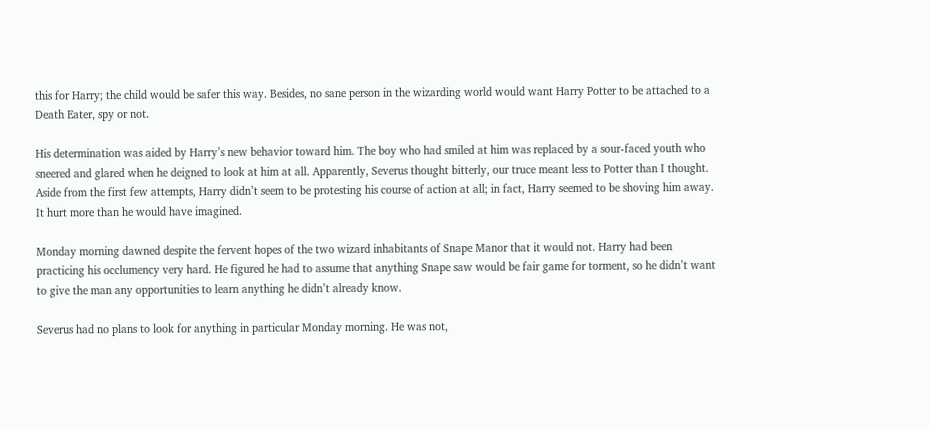this for Harry; the child would be safer this way. Besides, no sane person in the wizarding world would want Harry Potter to be attached to a Death Eater, spy or not.

His determination was aided by Harry’s new behavior toward him. The boy who had smiled at him was replaced by a sour-faced youth who sneered and glared when he deigned to look at him at all. Apparently, Severus thought bitterly, our truce meant less to Potter than I thought. Aside from the first few attempts, Harry didn’t seem to be protesting his course of action at all; in fact, Harry seemed to be shoving him away. It hurt more than he would have imagined.

Monday morning dawned despite the fervent hopes of the two wizard inhabitants of Snape Manor that it would not. Harry had been practicing his occlumency very hard. He figured he had to assume that anything Snape saw would be fair game for torment, so he didn’t want to give the man any opportunities to learn anything he didn’t already know.

Severus had no plans to look for anything in particular Monday morning. He was not,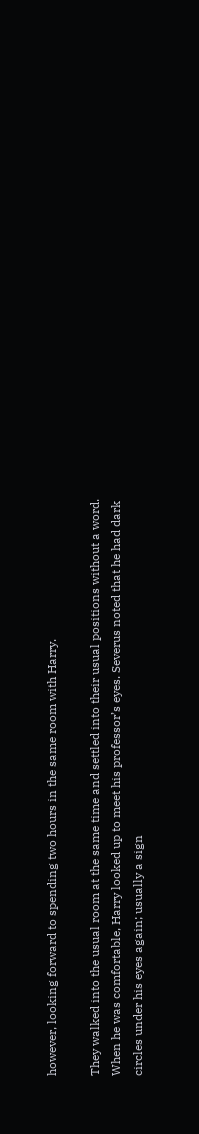however, looking forward to spending two hours in the same room with Harry.

They walked into the usual room at the same time and settled into their usual positions without a word. When he was comfortable, Harry looked up to meet his professor’s eyes. Severus noted that he had dark circles under his eyes again; usually a sign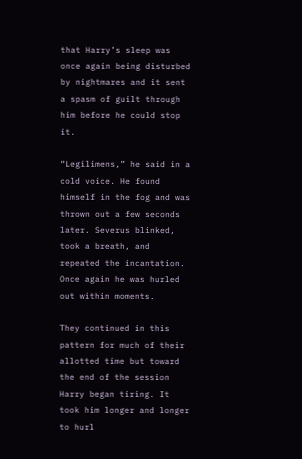that Harry’s sleep was once again being disturbed by nightmares and it sent a spasm of guilt through him before he could stop it.

“Legilimens,” he said in a cold voice. He found himself in the fog and was thrown out a few seconds later. Severus blinked, took a breath, and repeated the incantation. Once again he was hurled out within moments.

They continued in this pattern for much of their allotted time but toward the end of the session Harry began tiring. It took him longer and longer to hurl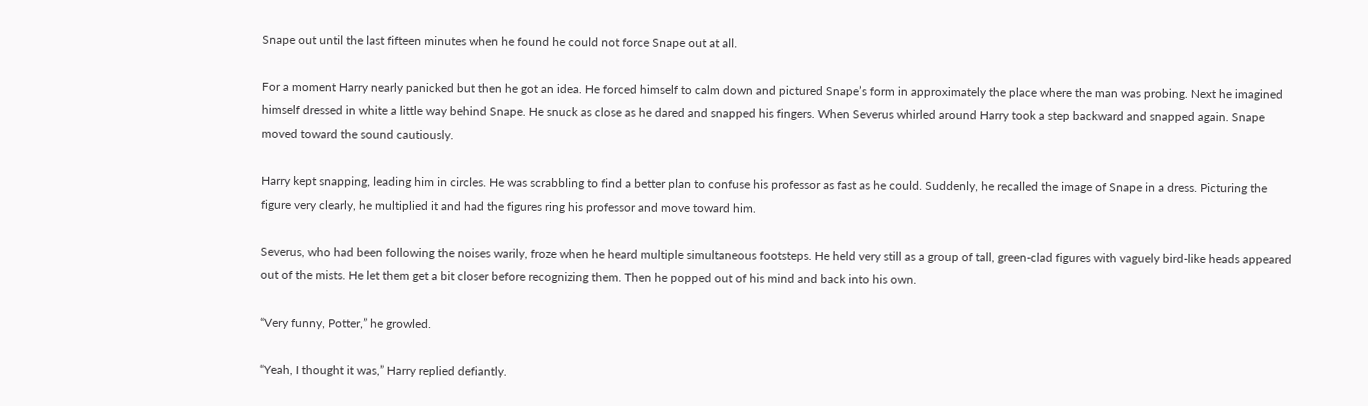Snape out until the last fifteen minutes when he found he could not force Snape out at all.

For a moment Harry nearly panicked but then he got an idea. He forced himself to calm down and pictured Snape’s form in approximately the place where the man was probing. Next he imagined himself dressed in white a little way behind Snape. He snuck as close as he dared and snapped his fingers. When Severus whirled around Harry took a step backward and snapped again. Snape moved toward the sound cautiously.

Harry kept snapping, leading him in circles. He was scrabbling to find a better plan to confuse his professor as fast as he could. Suddenly, he recalled the image of Snape in a dress. Picturing the figure very clearly, he multiplied it and had the figures ring his professor and move toward him.

Severus, who had been following the noises warily, froze when he heard multiple simultaneous footsteps. He held very still as a group of tall, green-clad figures with vaguely bird-like heads appeared out of the mists. He let them get a bit closer before recognizing them. Then he popped out of his mind and back into his own.

“Very funny, Potter,” he growled.

“Yeah, I thought it was,” Harry replied defiantly.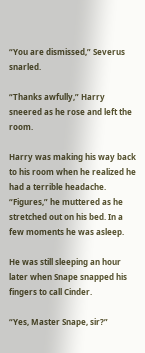“You are dismissed,” Severus snarled.

“Thanks awfully,” Harry sneered as he rose and left the room.

Harry was making his way back to his room when he realized he had a terrible headache. “Figures,” he muttered as he stretched out on his bed. In a few moments he was asleep.

He was still sleeping an hour later when Snape snapped his fingers to call Cinder.

“Yes, Master Snape, sir?”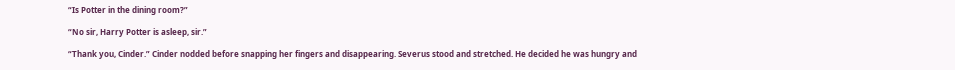“Is Potter in the dining room?”

“No sir, Harry Potter is asleep, sir.”

“Thank you, Cinder.” Cinder nodded before snapping her fingers and disappearing. Severus stood and stretched. He decided he was hungry and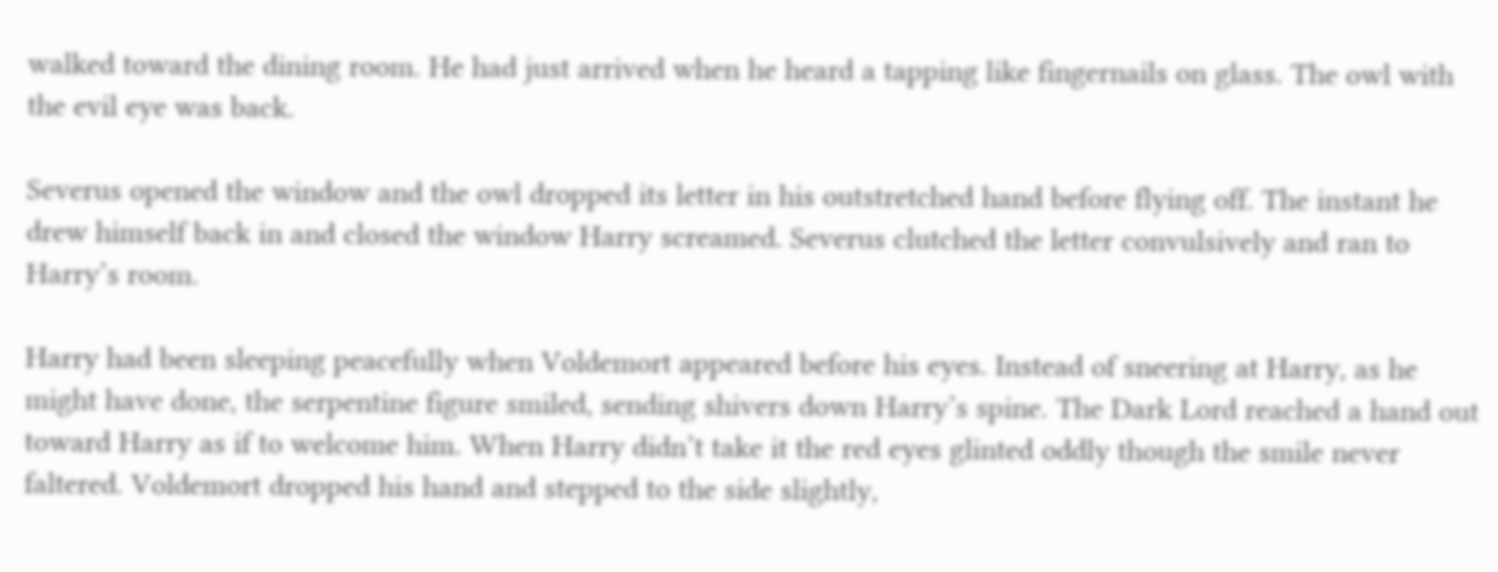walked toward the dining room. He had just arrived when he heard a tapping like fingernails on glass. The owl with the evil eye was back.

Severus opened the window and the owl dropped its letter in his outstretched hand before flying off. The instant he drew himself back in and closed the window Harry screamed. Severus clutched the letter convulsively and ran to Harry’s room.

Harry had been sleeping peacefully when Voldemort appeared before his eyes. Instead of sneering at Harry, as he might have done, the serpentine figure smiled, sending shivers down Harry’s spine. The Dark Lord reached a hand out toward Harry as if to welcome him. When Harry didn’t take it the red eyes glinted oddly though the smile never faltered. Voldemort dropped his hand and stepped to the side slightly,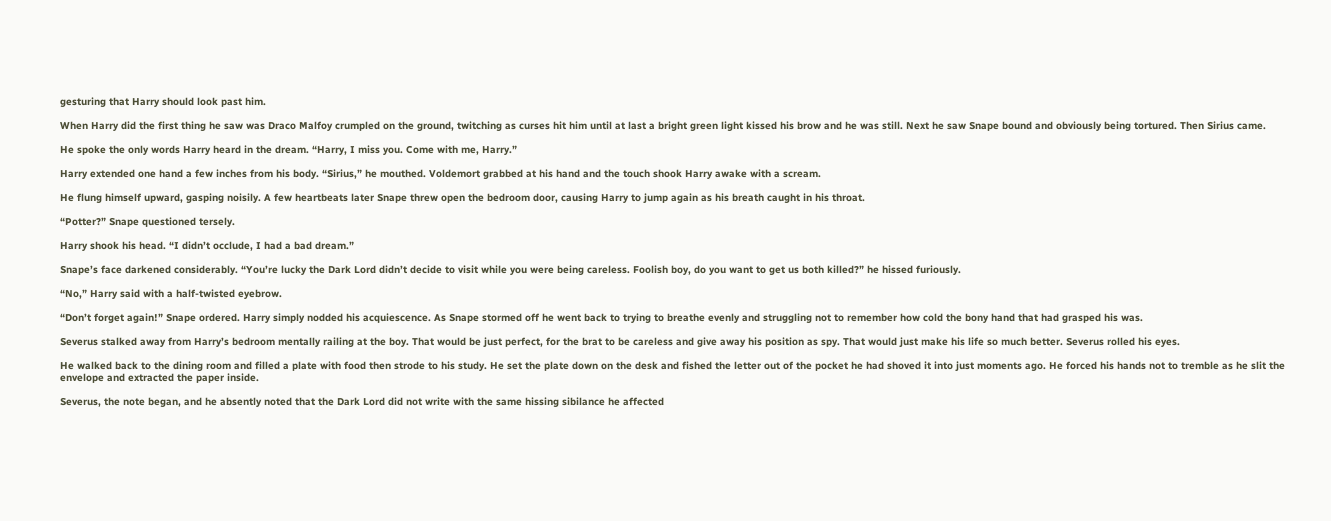gesturing that Harry should look past him.

When Harry did the first thing he saw was Draco Malfoy crumpled on the ground, twitching as curses hit him until at last a bright green light kissed his brow and he was still. Next he saw Snape bound and obviously being tortured. Then Sirius came.

He spoke the only words Harry heard in the dream. “Harry, I miss you. Come with me, Harry.”

Harry extended one hand a few inches from his body. “Sirius,” he mouthed. Voldemort grabbed at his hand and the touch shook Harry awake with a scream.

He flung himself upward, gasping noisily. A few heartbeats later Snape threw open the bedroom door, causing Harry to jump again as his breath caught in his throat.

“Potter?” Snape questioned tersely.

Harry shook his head. “I didn’t occlude, I had a bad dream.”

Snape’s face darkened considerably. “You’re lucky the Dark Lord didn’t decide to visit while you were being careless. Foolish boy, do you want to get us both killed?” he hissed furiously.

“No,” Harry said with a half-twisted eyebrow.

“Don’t forget again!” Snape ordered. Harry simply nodded his acquiescence. As Snape stormed off he went back to trying to breathe evenly and struggling not to remember how cold the bony hand that had grasped his was.

Severus stalked away from Harry’s bedroom mentally railing at the boy. That would be just perfect, for the brat to be careless and give away his position as spy. That would just make his life so much better. Severus rolled his eyes.

He walked back to the dining room and filled a plate with food then strode to his study. He set the plate down on the desk and fished the letter out of the pocket he had shoved it into just moments ago. He forced his hands not to tremble as he slit the envelope and extracted the paper inside.

Severus, the note began, and he absently noted that the Dark Lord did not write with the same hissing sibilance he affected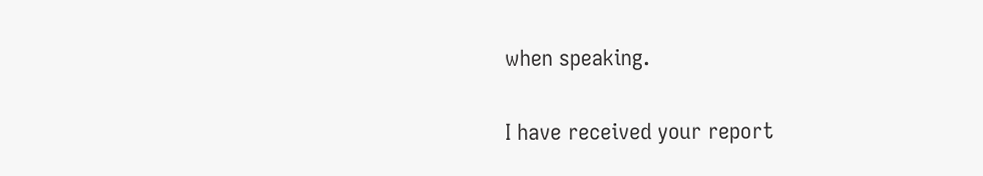when speaking.

I have received your report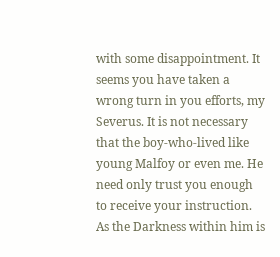with some disappointment. It seems you have taken a wrong turn in you efforts, my Severus. It is not necessary that the boy-who-lived like young Malfoy or even me. He need only trust you enough to receive your instruction. As the Darkness within him is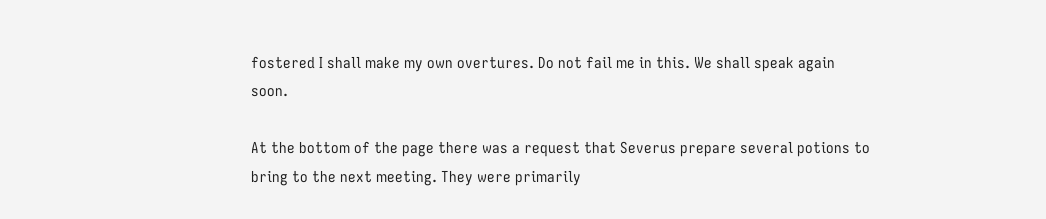fostered I shall make my own overtures. Do not fail me in this. We shall speak again soon.

At the bottom of the page there was a request that Severus prepare several potions to bring to the next meeting. They were primarily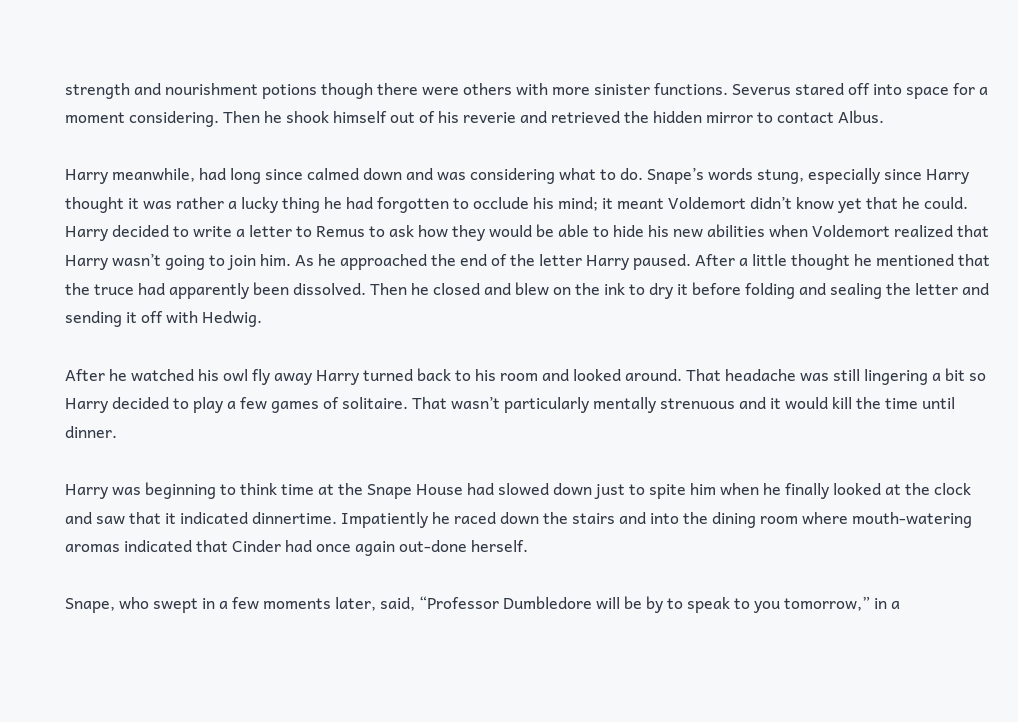strength and nourishment potions though there were others with more sinister functions. Severus stared off into space for a moment considering. Then he shook himself out of his reverie and retrieved the hidden mirror to contact Albus.

Harry meanwhile, had long since calmed down and was considering what to do. Snape’s words stung, especially since Harry thought it was rather a lucky thing he had forgotten to occlude his mind; it meant Voldemort didn’t know yet that he could. Harry decided to write a letter to Remus to ask how they would be able to hide his new abilities when Voldemort realized that Harry wasn’t going to join him. As he approached the end of the letter Harry paused. After a little thought he mentioned that the truce had apparently been dissolved. Then he closed and blew on the ink to dry it before folding and sealing the letter and sending it off with Hedwig.

After he watched his owl fly away Harry turned back to his room and looked around. That headache was still lingering a bit so Harry decided to play a few games of solitaire. That wasn’t particularly mentally strenuous and it would kill the time until dinner.

Harry was beginning to think time at the Snape House had slowed down just to spite him when he finally looked at the clock and saw that it indicated dinnertime. Impatiently he raced down the stairs and into the dining room where mouth-watering aromas indicated that Cinder had once again out-done herself.

Snape, who swept in a few moments later, said, “Professor Dumbledore will be by to speak to you tomorrow,” in a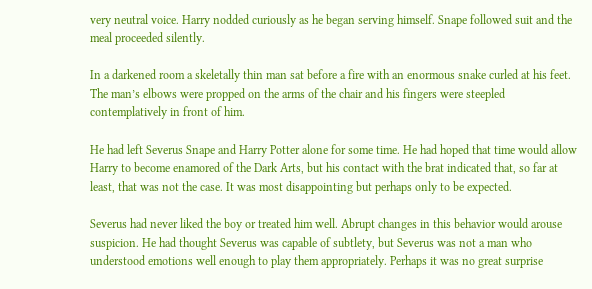very neutral voice. Harry nodded curiously as he began serving himself. Snape followed suit and the meal proceeded silently.

In a darkened room a skeletally thin man sat before a fire with an enormous snake curled at his feet. The man’s elbows were propped on the arms of the chair and his fingers were steepled contemplatively in front of him.

He had left Severus Snape and Harry Potter alone for some time. He had hoped that time would allow Harry to become enamored of the Dark Arts, but his contact with the brat indicated that, so far at least, that was not the case. It was most disappointing but perhaps only to be expected.

Severus had never liked the boy or treated him well. Abrupt changes in this behavior would arouse suspicion. He had thought Severus was capable of subtlety, but Severus was not a man who understood emotions well enough to play them appropriately. Perhaps it was no great surprise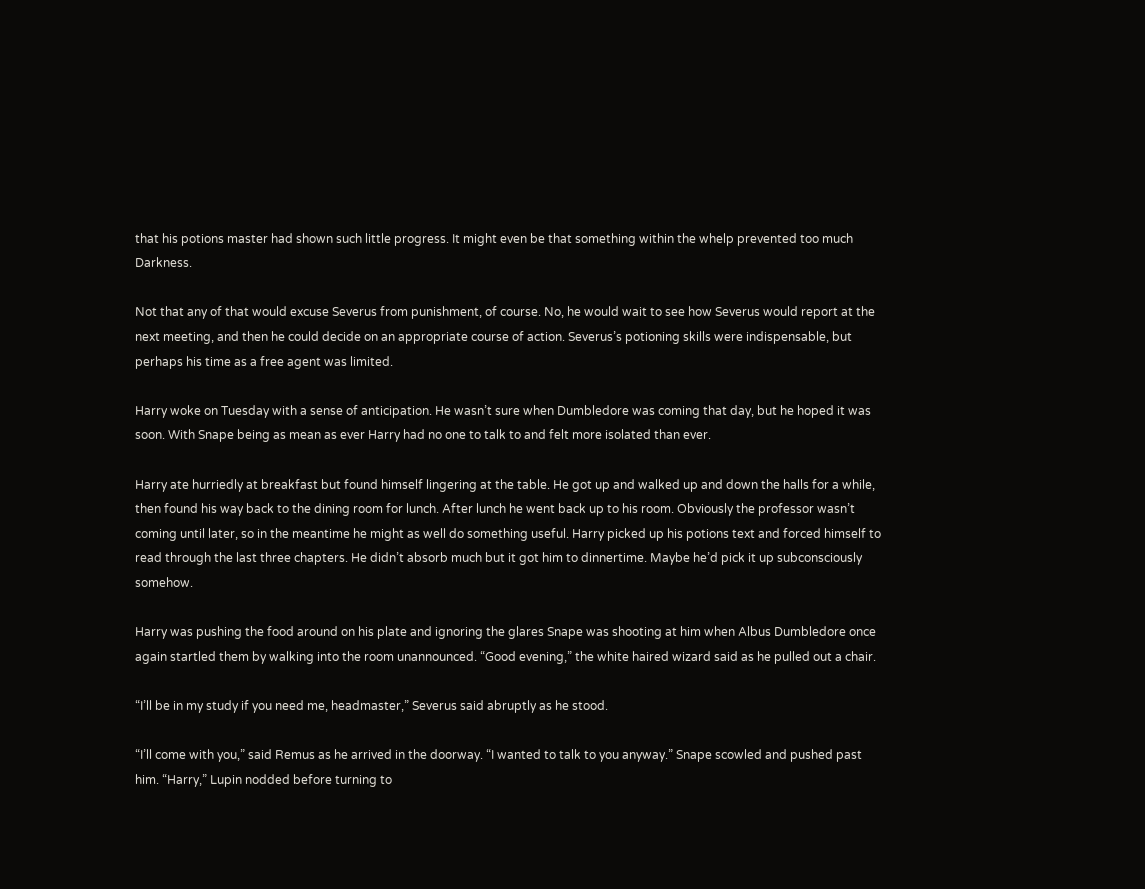that his potions master had shown such little progress. It might even be that something within the whelp prevented too much Darkness.

Not that any of that would excuse Severus from punishment, of course. No, he would wait to see how Severus would report at the next meeting, and then he could decide on an appropriate course of action. Severus’s potioning skills were indispensable, but perhaps his time as a free agent was limited.

Harry woke on Tuesday with a sense of anticipation. He wasn’t sure when Dumbledore was coming that day, but he hoped it was soon. With Snape being as mean as ever Harry had no one to talk to and felt more isolated than ever.

Harry ate hurriedly at breakfast but found himself lingering at the table. He got up and walked up and down the halls for a while, then found his way back to the dining room for lunch. After lunch he went back up to his room. Obviously the professor wasn’t coming until later, so in the meantime he might as well do something useful. Harry picked up his potions text and forced himself to read through the last three chapters. He didn’t absorb much but it got him to dinnertime. Maybe he’d pick it up subconsciously somehow.

Harry was pushing the food around on his plate and ignoring the glares Snape was shooting at him when Albus Dumbledore once again startled them by walking into the room unannounced. “Good evening,” the white haired wizard said as he pulled out a chair.

“I’ll be in my study if you need me, headmaster,” Severus said abruptly as he stood.

“I’ll come with you,” said Remus as he arrived in the doorway. “I wanted to talk to you anyway.” Snape scowled and pushed past him. “Harry,” Lupin nodded before turning to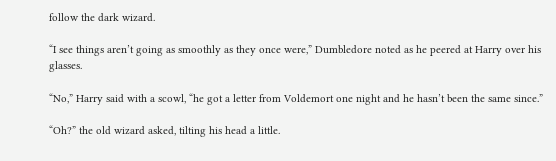follow the dark wizard.

“I see things aren’t going as smoothly as they once were,” Dumbledore noted as he peered at Harry over his glasses.

“No,” Harry said with a scowl, “he got a letter from Voldemort one night and he hasn’t been the same since.”

“Oh?” the old wizard asked, tilting his head a little.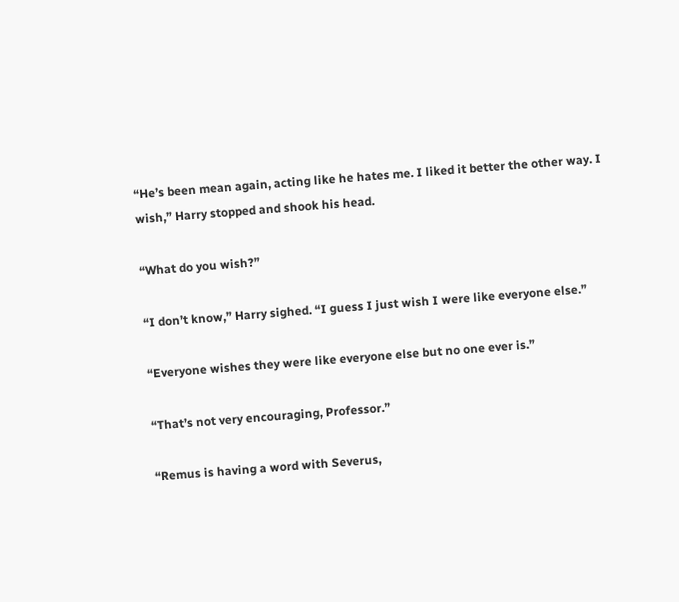“He’s been mean again, acting like he hates me. I liked it better the other way. I wish,” Harry stopped and shook his head.

“What do you wish?”

“I don’t know,” Harry sighed. “I guess I just wish I were like everyone else.”

“Everyone wishes they were like everyone else but no one ever is.”

“That’s not very encouraging, Professor.”

“Remus is having a word with Severus,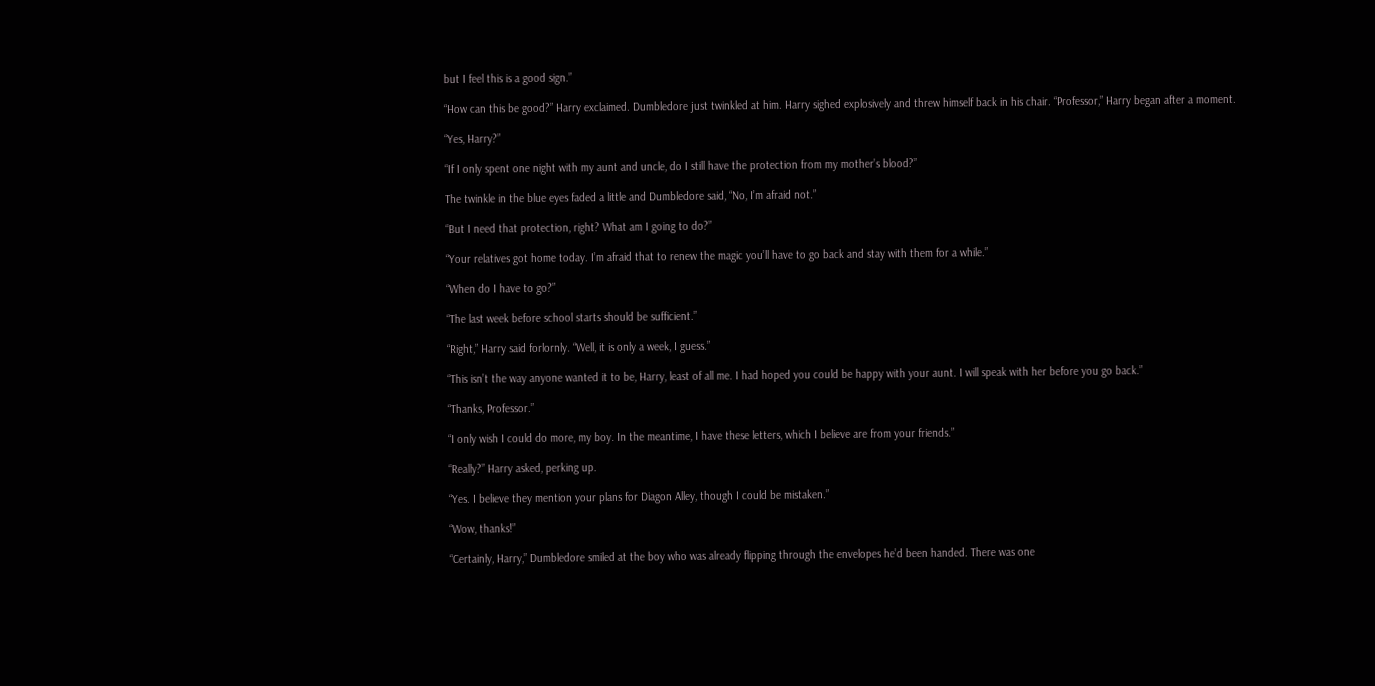but I feel this is a good sign.”

“How can this be good?” Harry exclaimed. Dumbledore just twinkled at him. Harry sighed explosively and threw himself back in his chair. “Professor,” Harry began after a moment.

“Yes, Harry?”

“If I only spent one night with my aunt and uncle, do I still have the protection from my mother’s blood?”

The twinkle in the blue eyes faded a little and Dumbledore said, “No, I’m afraid not.”

“But I need that protection, right? What am I going to do?”

“Your relatives got home today. I’m afraid that to renew the magic you’ll have to go back and stay with them for a while.”

“When do I have to go?”

“The last week before school starts should be sufficient.”

“Right,” Harry said forlornly. “Well, it is only a week, I guess.”

“This isn’t the way anyone wanted it to be, Harry, least of all me. I had hoped you could be happy with your aunt. I will speak with her before you go back.”

“Thanks, Professor.”

“I only wish I could do more, my boy. In the meantime, I have these letters, which I believe are from your friends.”

“Really?” Harry asked, perking up.

“Yes. I believe they mention your plans for Diagon Alley, though I could be mistaken.”

“Wow, thanks!”

“Certainly, Harry,” Dumbledore smiled at the boy who was already flipping through the envelopes he’d been handed. There was one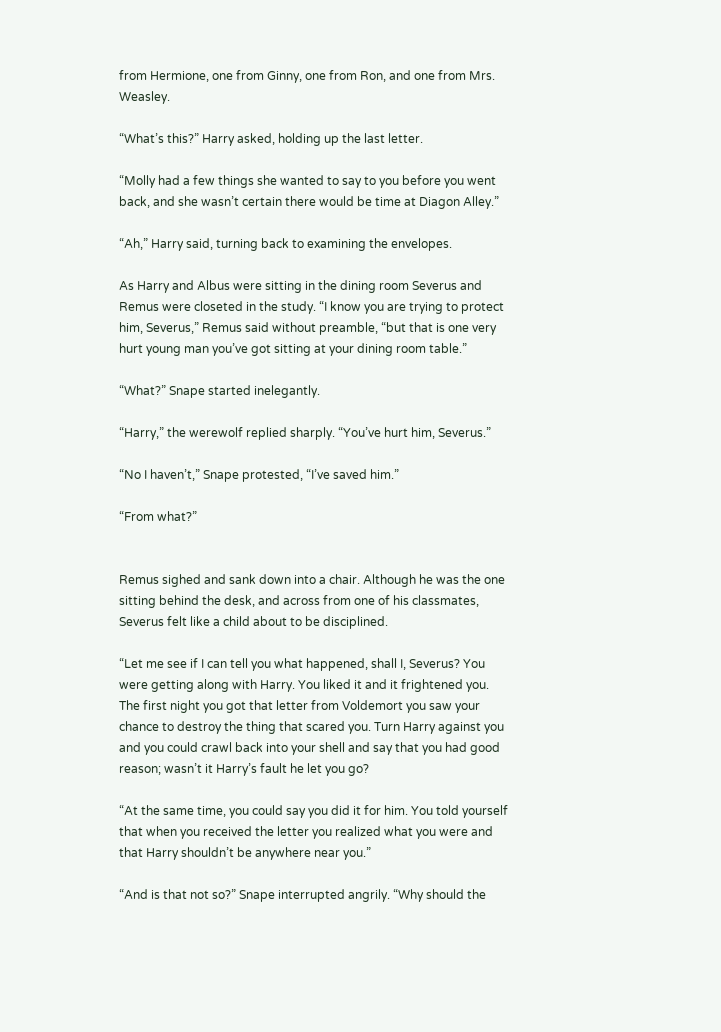from Hermione, one from Ginny, one from Ron, and one from Mrs. Weasley.

“What’s this?” Harry asked, holding up the last letter.

“Molly had a few things she wanted to say to you before you went back, and she wasn’t certain there would be time at Diagon Alley.”

“Ah,” Harry said, turning back to examining the envelopes.

As Harry and Albus were sitting in the dining room Severus and Remus were closeted in the study. “I know you are trying to protect him, Severus,” Remus said without preamble, “but that is one very hurt young man you’ve got sitting at your dining room table.”

“What?” Snape started inelegantly.

“Harry,” the werewolf replied sharply. “You’ve hurt him, Severus.”

“No I haven’t,” Snape protested, “I’ve saved him.”

“From what?”


Remus sighed and sank down into a chair. Although he was the one sitting behind the desk, and across from one of his classmates, Severus felt like a child about to be disciplined.

“Let me see if I can tell you what happened, shall I, Severus? You were getting along with Harry. You liked it and it frightened you. The first night you got that letter from Voldemort you saw your chance to destroy the thing that scared you. Turn Harry against you and you could crawl back into your shell and say that you had good reason; wasn’t it Harry’s fault he let you go?

“At the same time, you could say you did it for him. You told yourself that when you received the letter you realized what you were and that Harry shouldn’t be anywhere near you.”

“And is that not so?” Snape interrupted angrily. “Why should the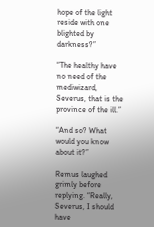hope of the light reside with one blighted by darkness?”

“The healthy have no need of the mediwizard, Severus, that is the province of the ill.”

“And so? What would you know about it?”

Remus laughed grimly before replying. “Really, Severus, I should have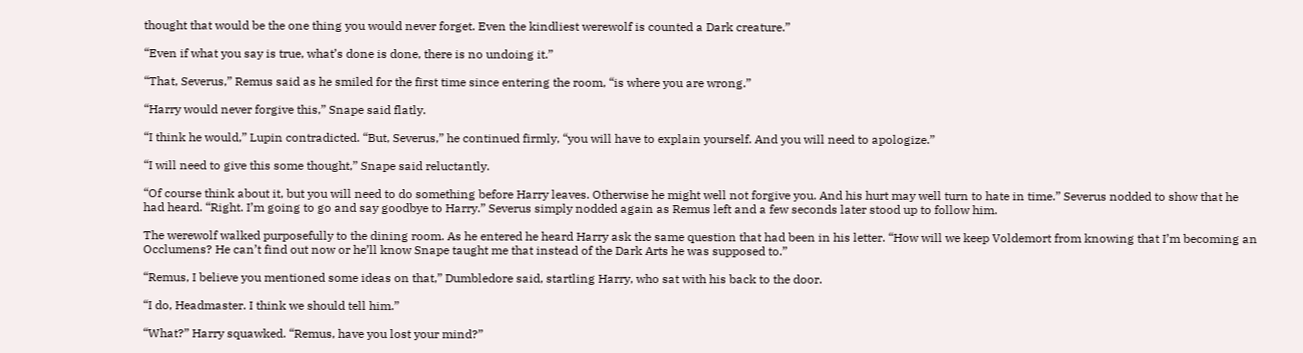thought that would be the one thing you would never forget. Even the kindliest werewolf is counted a Dark creature.”

“Even if what you say is true, what’s done is done, there is no undoing it.”

“That, Severus,” Remus said as he smiled for the first time since entering the room, “is where you are wrong.”

“Harry would never forgive this,” Snape said flatly.

“I think he would,” Lupin contradicted. “But, Severus,” he continued firmly, “you will have to explain yourself. And you will need to apologize.”

“I will need to give this some thought,” Snape said reluctantly.

“Of course think about it, but you will need to do something before Harry leaves. Otherwise he might well not forgive you. And his hurt may well turn to hate in time.” Severus nodded to show that he had heard. “Right. I’m going to go and say goodbye to Harry.” Severus simply nodded again as Remus left and a few seconds later stood up to follow him.

The werewolf walked purposefully to the dining room. As he entered he heard Harry ask the same question that had been in his letter. “How will we keep Voldemort from knowing that I’m becoming an Occlumens? He can’t find out now or he’ll know Snape taught me that instead of the Dark Arts he was supposed to.”

“Remus, I believe you mentioned some ideas on that,” Dumbledore said, startling Harry, who sat with his back to the door.

“I do, Headmaster. I think we should tell him.”

“What?” Harry squawked. “Remus, have you lost your mind?”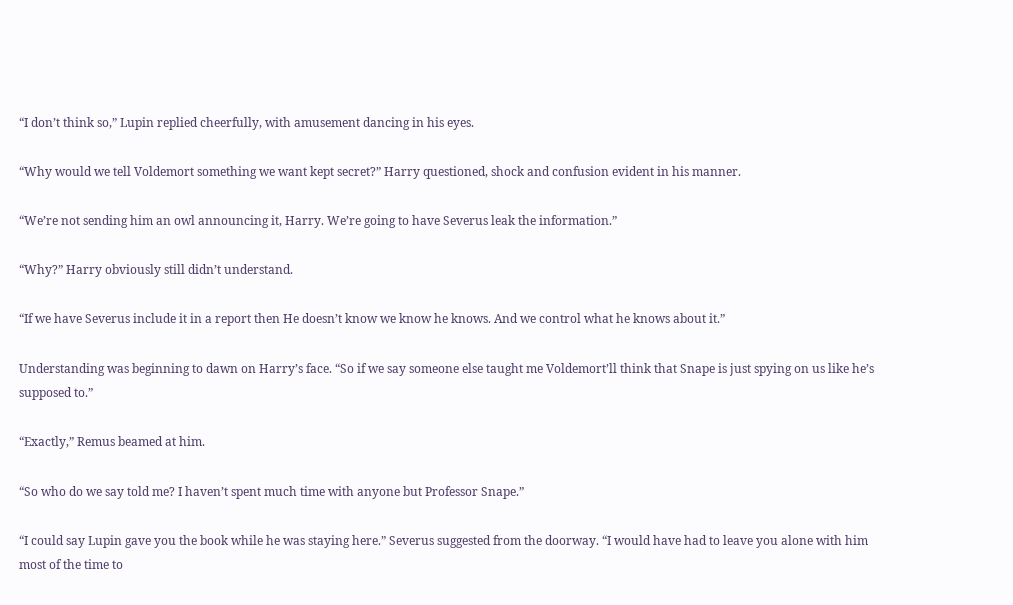“I don’t think so,” Lupin replied cheerfully, with amusement dancing in his eyes.

“Why would we tell Voldemort something we want kept secret?” Harry questioned, shock and confusion evident in his manner.

“We’re not sending him an owl announcing it, Harry. We’re going to have Severus leak the information.”

“Why?” Harry obviously still didn’t understand.

“If we have Severus include it in a report then He doesn’t know we know he knows. And we control what he knows about it.”

Understanding was beginning to dawn on Harry’s face. “So if we say someone else taught me Voldemort’ll think that Snape is just spying on us like he’s supposed to.”

“Exactly,” Remus beamed at him.

“So who do we say told me? I haven’t spent much time with anyone but Professor Snape.”

“I could say Lupin gave you the book while he was staying here.” Severus suggested from the doorway. “I would have had to leave you alone with him most of the time to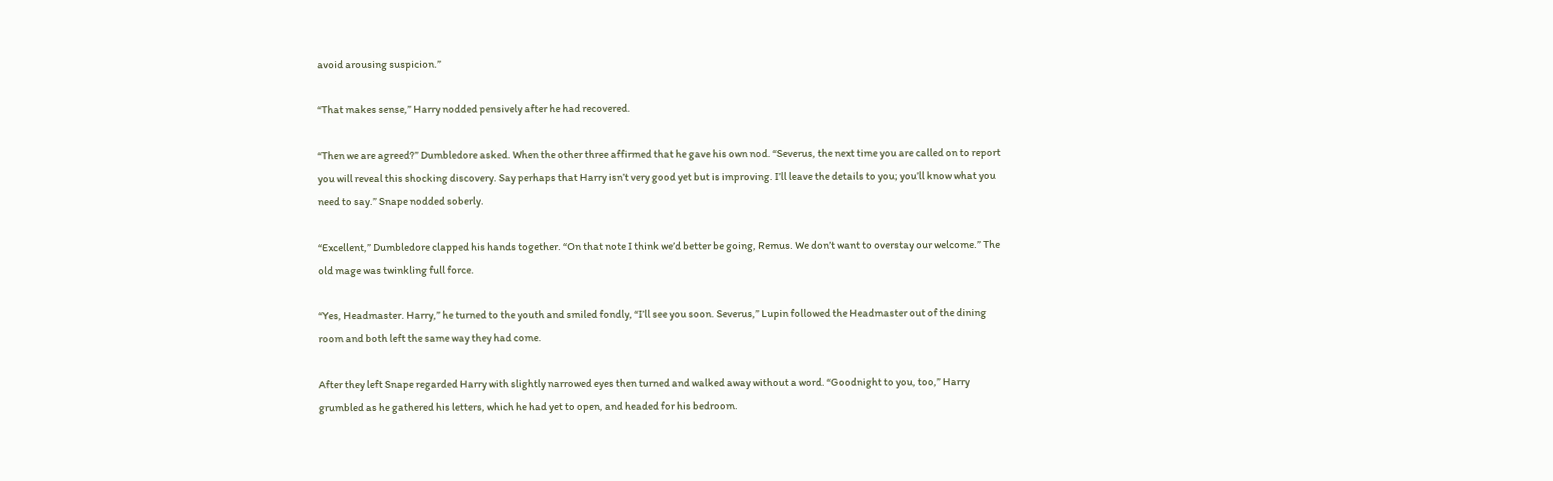avoid arousing suspicion.”

“That makes sense,” Harry nodded pensively after he had recovered.

“Then we are agreed?” Dumbledore asked. When the other three affirmed that he gave his own nod. “Severus, the next time you are called on to report you will reveal this shocking discovery. Say perhaps that Harry isn’t very good yet but is improving. I’ll leave the details to you; you’ll know what you need to say.” Snape nodded soberly.

“Excellent,” Dumbledore clapped his hands together. “On that note I think we’d better be going, Remus. We don’t want to overstay our welcome.” The old mage was twinkling full force.

“Yes, Headmaster. Harry,” he turned to the youth and smiled fondly, “I’ll see you soon. Severus,” Lupin followed the Headmaster out of the dining room and both left the same way they had come.

After they left Snape regarded Harry with slightly narrowed eyes then turned and walked away without a word. “Goodnight to you, too,” Harry grumbled as he gathered his letters, which he had yet to open, and headed for his bedroom.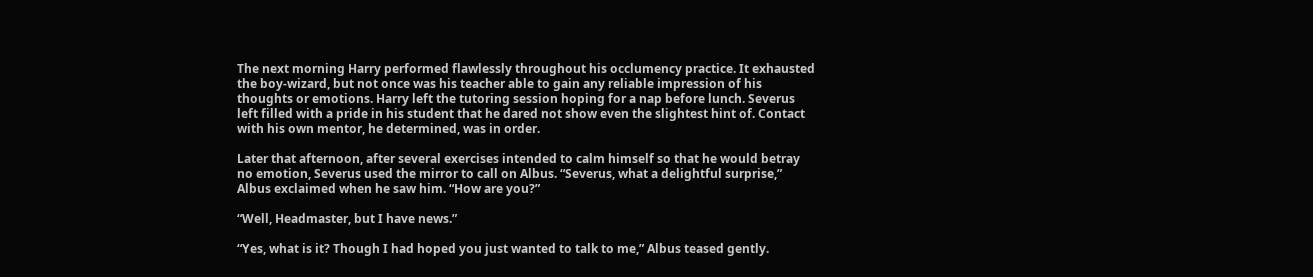The next morning Harry performed flawlessly throughout his occlumency practice. It exhausted the boy-wizard, but not once was his teacher able to gain any reliable impression of his thoughts or emotions. Harry left the tutoring session hoping for a nap before lunch. Severus left filled with a pride in his student that he dared not show even the slightest hint of. Contact with his own mentor, he determined, was in order.

Later that afternoon, after several exercises intended to calm himself so that he would betray no emotion, Severus used the mirror to call on Albus. “Severus, what a delightful surprise,” Albus exclaimed when he saw him. “How are you?”

“Well, Headmaster, but I have news.”

“Yes, what is it? Though I had hoped you just wanted to talk to me,” Albus teased gently.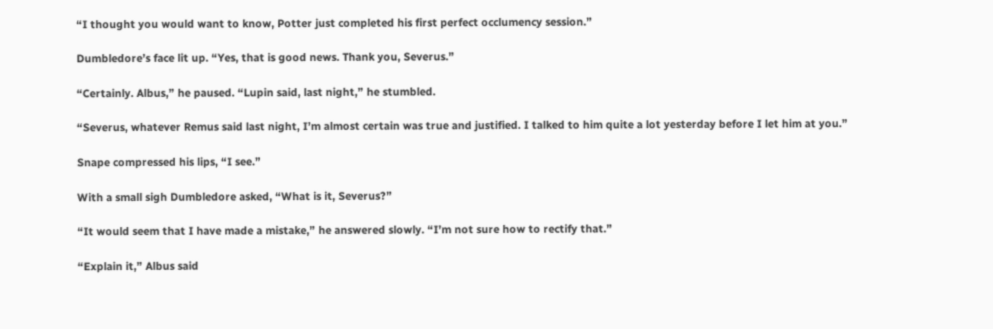“I thought you would want to know, Potter just completed his first perfect occlumency session.”

Dumbledore’s face lit up. “Yes, that is good news. Thank you, Severus.”

“Certainly. Albus,” he paused. “Lupin said, last night,” he stumbled.

“Severus, whatever Remus said last night, I’m almost certain was true and justified. I talked to him quite a lot yesterday before I let him at you.”

Snape compressed his lips, “I see.”

With a small sigh Dumbledore asked, “What is it, Severus?”

“It would seem that I have made a mistake,” he answered slowly. “I’m not sure how to rectify that.”

“Explain it,” Albus said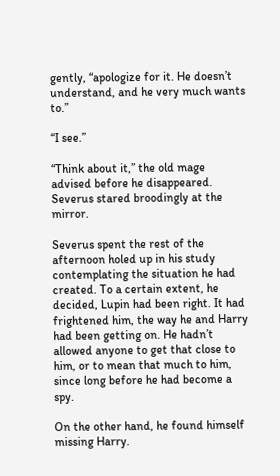gently, “apologize for it. He doesn’t understand, and he very much wants to.”

“I see.”

“Think about it,” the old mage advised before he disappeared. Severus stared broodingly at the mirror.

Severus spent the rest of the afternoon holed up in his study contemplating the situation he had created. To a certain extent, he decided, Lupin had been right. It had frightened him, the way he and Harry had been getting on. He hadn’t allowed anyone to get that close to him, or to mean that much to him, since long before he had become a spy.

On the other hand, he found himself missing Harry.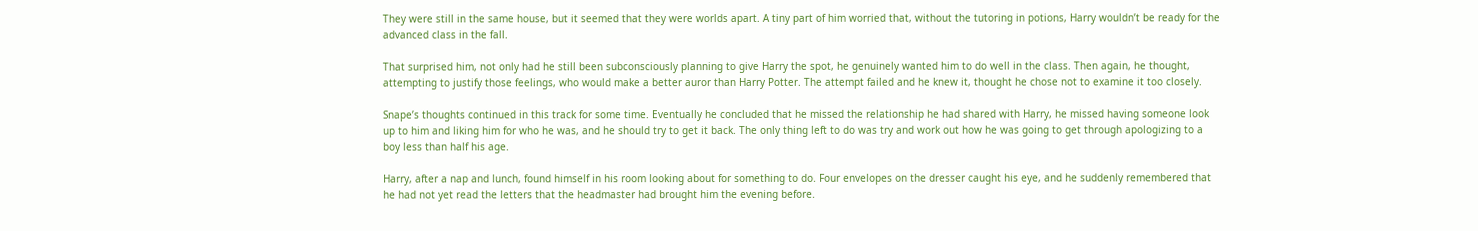They were still in the same house, but it seemed that they were worlds apart. A tiny part of him worried that, without the tutoring in potions, Harry wouldn’t be ready for the advanced class in the fall.

That surprised him, not only had he still been subconsciously planning to give Harry the spot, he genuinely wanted him to do well in the class. Then again, he thought, attempting to justify those feelings, who would make a better auror than Harry Potter. The attempt failed and he knew it, thought he chose not to examine it too closely.

Snape’s thoughts continued in this track for some time. Eventually he concluded that he missed the relationship he had shared with Harry, he missed having someone look up to him and liking him for who he was, and he should try to get it back. The only thing left to do was try and work out how he was going to get through apologizing to a boy less than half his age.

Harry, after a nap and lunch, found himself in his room looking about for something to do. Four envelopes on the dresser caught his eye, and he suddenly remembered that he had not yet read the letters that the headmaster had brought him the evening before.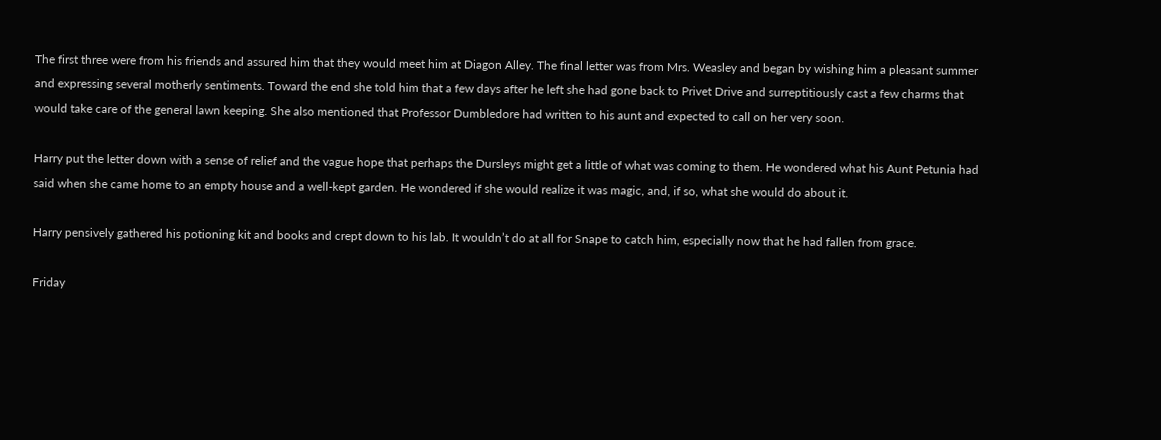The first three were from his friends and assured him that they would meet him at Diagon Alley. The final letter was from Mrs. Weasley and began by wishing him a pleasant summer and expressing several motherly sentiments. Toward the end she told him that a few days after he left she had gone back to Privet Drive and surreptitiously cast a few charms that would take care of the general lawn keeping. She also mentioned that Professor Dumbledore had written to his aunt and expected to call on her very soon.

Harry put the letter down with a sense of relief and the vague hope that perhaps the Dursleys might get a little of what was coming to them. He wondered what his Aunt Petunia had said when she came home to an empty house and a well-kept garden. He wondered if she would realize it was magic, and, if so, what she would do about it.

Harry pensively gathered his potioning kit and books and crept down to his lab. It wouldn’t do at all for Snape to catch him, especially now that he had fallen from grace.

Friday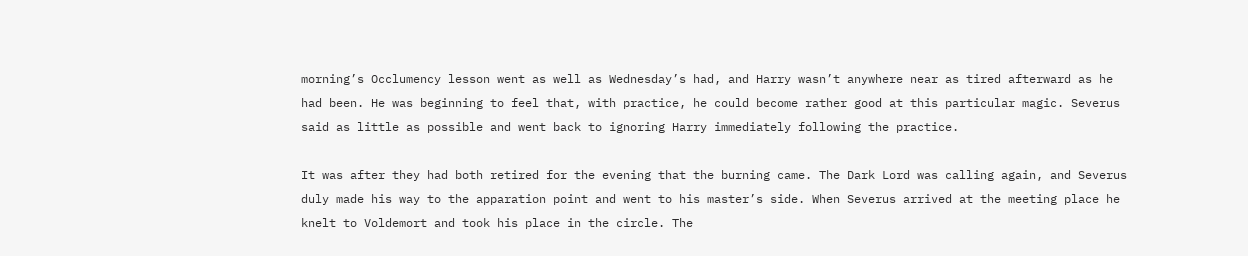morning’s Occlumency lesson went as well as Wednesday’s had, and Harry wasn’t anywhere near as tired afterward as he had been. He was beginning to feel that, with practice, he could become rather good at this particular magic. Severus said as little as possible and went back to ignoring Harry immediately following the practice.

It was after they had both retired for the evening that the burning came. The Dark Lord was calling again, and Severus duly made his way to the apparation point and went to his master’s side. When Severus arrived at the meeting place he knelt to Voldemort and took his place in the circle. The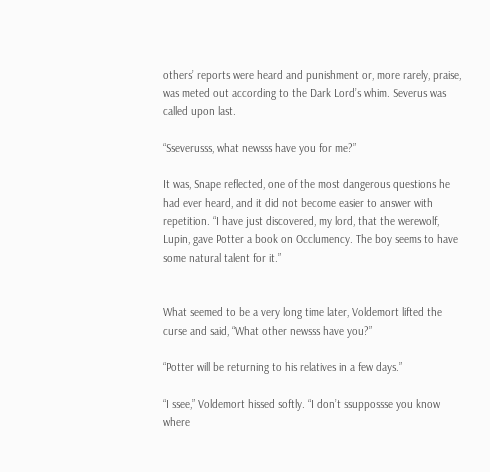others’ reports were heard and punishment or, more rarely, praise, was meted out according to the Dark Lord’s whim. Severus was called upon last.

“Sseverusss, what newsss have you for me?”

It was, Snape reflected, one of the most dangerous questions he had ever heard, and it did not become easier to answer with repetition. “I have just discovered, my lord, that the werewolf, Lupin, gave Potter a book on Occlumency. The boy seems to have some natural talent for it.”


What seemed to be a very long time later, Voldemort lifted the curse and said, “What other newsss have you?”

“Potter will be returning to his relatives in a few days.”

“I ssee,” Voldemort hissed softly. “I don’t ssuppossse you know where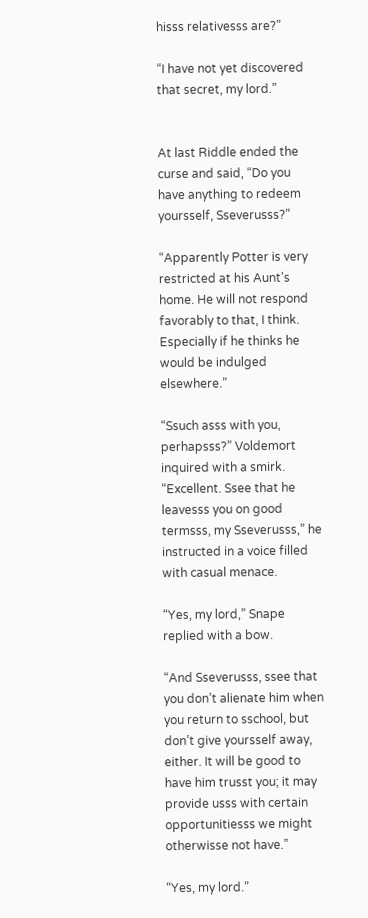hisss relativesss are?”

“I have not yet discovered that secret, my lord.”


At last Riddle ended the curse and said, “Do you have anything to redeem yoursself, Sseverusss?”

“Apparently Potter is very restricted at his Aunt’s home. He will not respond favorably to that, I think. Especially if he thinks he would be indulged elsewhere.”

“Ssuch asss with you, perhapsss?” Voldemort inquired with a smirk. “Excellent. Ssee that he leavesss you on good termsss, my Sseverusss,” he instructed in a voice filled with casual menace.

“Yes, my lord,” Snape replied with a bow.

“And Sseverusss, ssee that you don’t alienate him when you return to sschool, but don’t give yoursself away, either. It will be good to have him trusst you; it may provide usss with certain opportunitiesss we might otherwisse not have.”

“Yes, my lord.”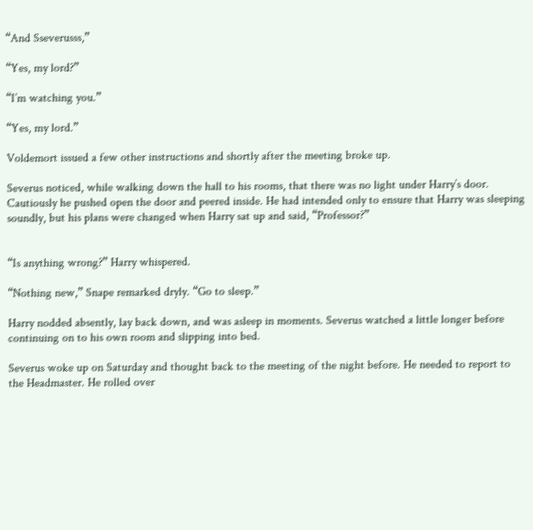“And Sseverusss,”

“Yes, my lord?”

“I’m watching you.”

“Yes, my lord.”

Voldemort issued a few other instructions and shortly after the meeting broke up.

Severus noticed, while walking down the hall to his rooms, that there was no light under Harry’s door. Cautiously he pushed open the door and peered inside. He had intended only to ensure that Harry was sleeping soundly, but his plans were changed when Harry sat up and said, “Professor?”


“Is anything wrong?” Harry whispered.

“Nothing new,” Snape remarked dryly. “Go to sleep.”

Harry nodded absently, lay back down, and was asleep in moments. Severus watched a little longer before continuing on to his own room and slipping into bed.

Severus woke up on Saturday and thought back to the meeting of the night before. He needed to report to the Headmaster. He rolled over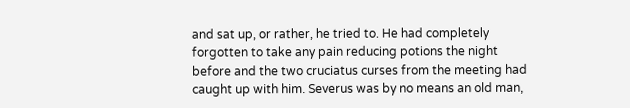and sat up, or rather, he tried to. He had completely forgotten to take any pain reducing potions the night before and the two cruciatus curses from the meeting had caught up with him. Severus was by no means an old man,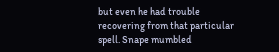but even he had trouble recovering from that particular spell. Snape mumbled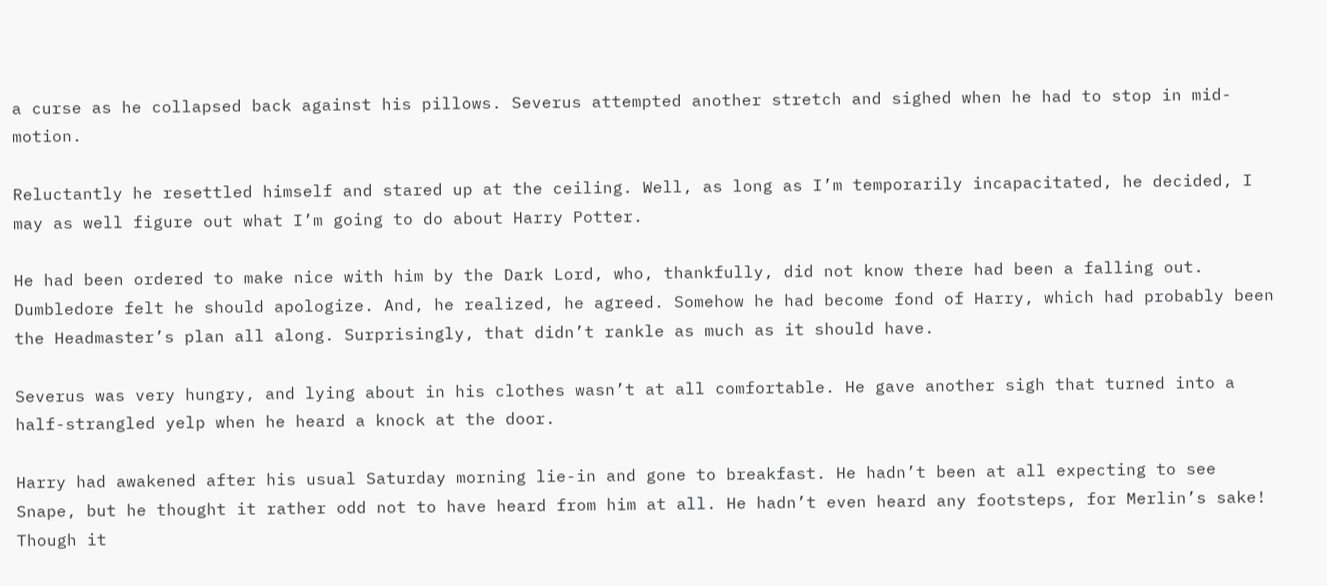a curse as he collapsed back against his pillows. Severus attempted another stretch and sighed when he had to stop in mid-motion.

Reluctantly he resettled himself and stared up at the ceiling. Well, as long as I’m temporarily incapacitated, he decided, I may as well figure out what I’m going to do about Harry Potter.

He had been ordered to make nice with him by the Dark Lord, who, thankfully, did not know there had been a falling out. Dumbledore felt he should apologize. And, he realized, he agreed. Somehow he had become fond of Harry, which had probably been the Headmaster’s plan all along. Surprisingly, that didn’t rankle as much as it should have.

Severus was very hungry, and lying about in his clothes wasn’t at all comfortable. He gave another sigh that turned into a half-strangled yelp when he heard a knock at the door.

Harry had awakened after his usual Saturday morning lie-in and gone to breakfast. He hadn’t been at all expecting to see Snape, but he thought it rather odd not to have heard from him at all. He hadn’t even heard any footsteps, for Merlin’s sake! Though it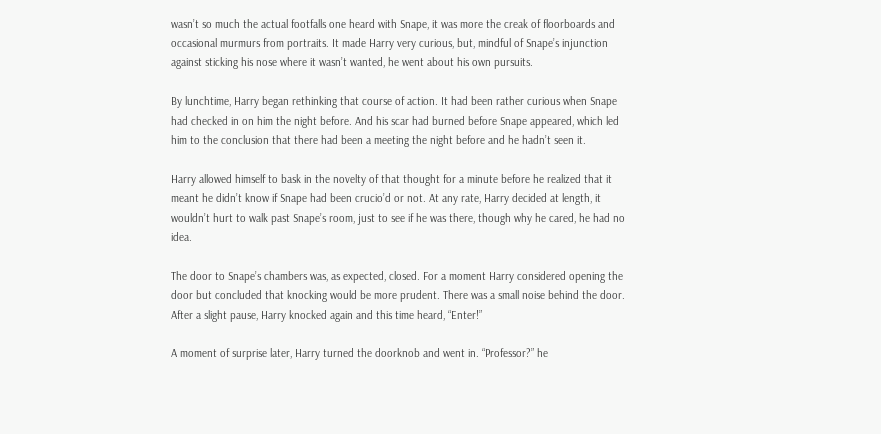wasn’t so much the actual footfalls one heard with Snape, it was more the creak of floorboards and occasional murmurs from portraits. It made Harry very curious, but, mindful of Snape’s injunction against sticking his nose where it wasn’t wanted, he went about his own pursuits.

By lunchtime, Harry began rethinking that course of action. It had been rather curious when Snape had checked in on him the night before. And his scar had burned before Snape appeared, which led him to the conclusion that there had been a meeting the night before and he hadn’t seen it.

Harry allowed himself to bask in the novelty of that thought for a minute before he realized that it meant he didn’t know if Snape had been crucio’d or not. At any rate, Harry decided at length, it wouldn’t hurt to walk past Snape’s room, just to see if he was there, though why he cared, he had no idea.

The door to Snape’s chambers was, as expected, closed. For a moment Harry considered opening the door but concluded that knocking would be more prudent. There was a small noise behind the door. After a slight pause, Harry knocked again and this time heard, “Enter!”

A moment of surprise later, Harry turned the doorknob and went in. “Professor?” he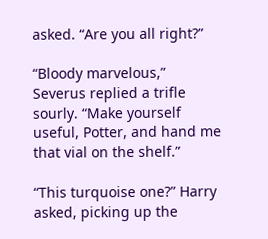asked. “Are you all right?”

“Bloody marvelous,” Severus replied a trifle sourly. “Make yourself useful, Potter, and hand me that vial on the shelf.”

“This turquoise one?” Harry asked, picking up the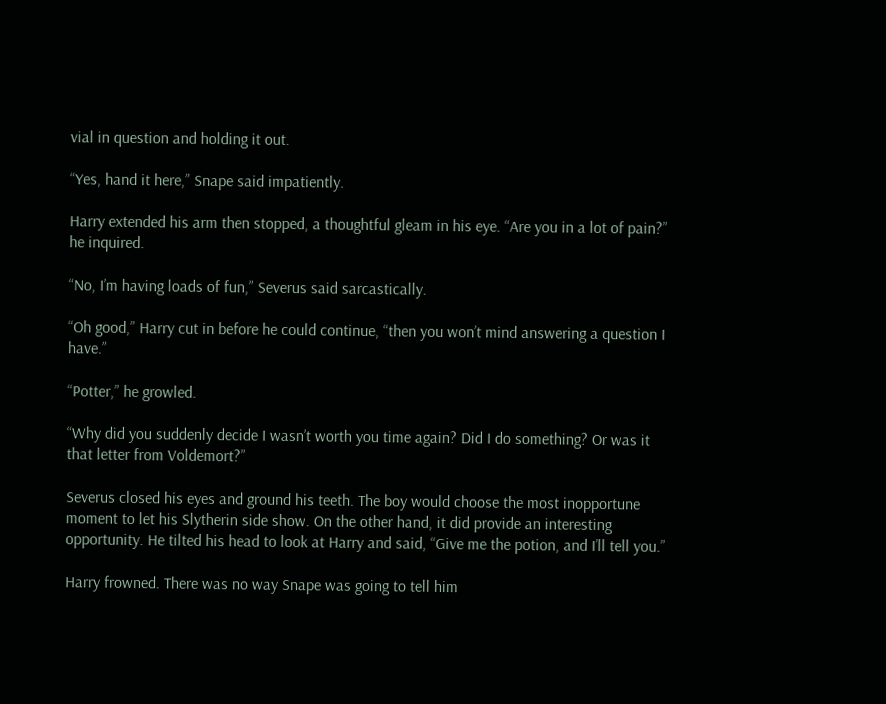vial in question and holding it out.

“Yes, hand it here,” Snape said impatiently.

Harry extended his arm then stopped, a thoughtful gleam in his eye. “Are you in a lot of pain?” he inquired.

“No, I’m having loads of fun,” Severus said sarcastically.

“Oh good,” Harry cut in before he could continue, “then you won’t mind answering a question I have.”

“Potter,” he growled.

“Why did you suddenly decide I wasn’t worth you time again? Did I do something? Or was it that letter from Voldemort?”

Severus closed his eyes and ground his teeth. The boy would choose the most inopportune moment to let his Slytherin side show. On the other hand, it did provide an interesting opportunity. He tilted his head to look at Harry and said, “Give me the potion, and I’ll tell you.”

Harry frowned. There was no way Snape was going to tell him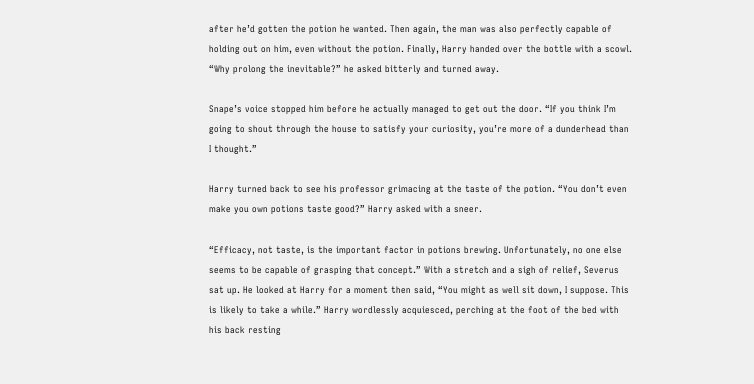after he’d gotten the potion he wanted. Then again, the man was also perfectly capable of holding out on him, even without the potion. Finally, Harry handed over the bottle with a scowl. “Why prolong the inevitable?” he asked bitterly and turned away.

Snape’s voice stopped him before he actually managed to get out the door. “If you think I’m going to shout through the house to satisfy your curiosity, you’re more of a dunderhead than I thought.”

Harry turned back to see his professor grimacing at the taste of the potion. “You don’t even make you own potions taste good?” Harry asked with a sneer.

“Efficacy, not taste, is the important factor in potions brewing. Unfortunately, no one else seems to be capable of grasping that concept.” With a stretch and a sigh of relief, Severus sat up. He looked at Harry for a moment then said, “You might as well sit down, I suppose. This is likely to take a while.” Harry wordlessly acquiesced, perching at the foot of the bed with his back resting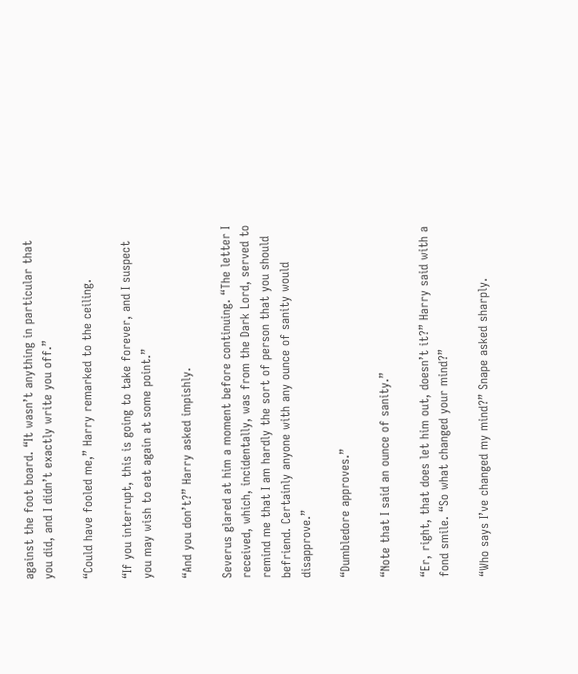against the foot board. “It wasn’t anything in particular that you did, and I didn’t exactly write you off.”

“Could have fooled me,” Harry remarked to the ceiling.

“If you interrupt, this is going to take forever, and I suspect you may wish to eat again at some point.”

“And you don’t?” Harry asked impishly.

Severus glared at him a moment before continuing. “The letter I received, which, incidentally, was from the Dark Lord, served to remind me that I am hardly the sort of person that you should befriend. Certainly anyone with any ounce of sanity would disapprove.”

“Dumbledore approves.”

“Note that I said an ounce of sanity.”

“Er, right, that does let him out, doesn’t it?” Harry said with a fond smile. “So what changed your mind?”

“Who says I’ve changed my mind?” Snape asked sharply.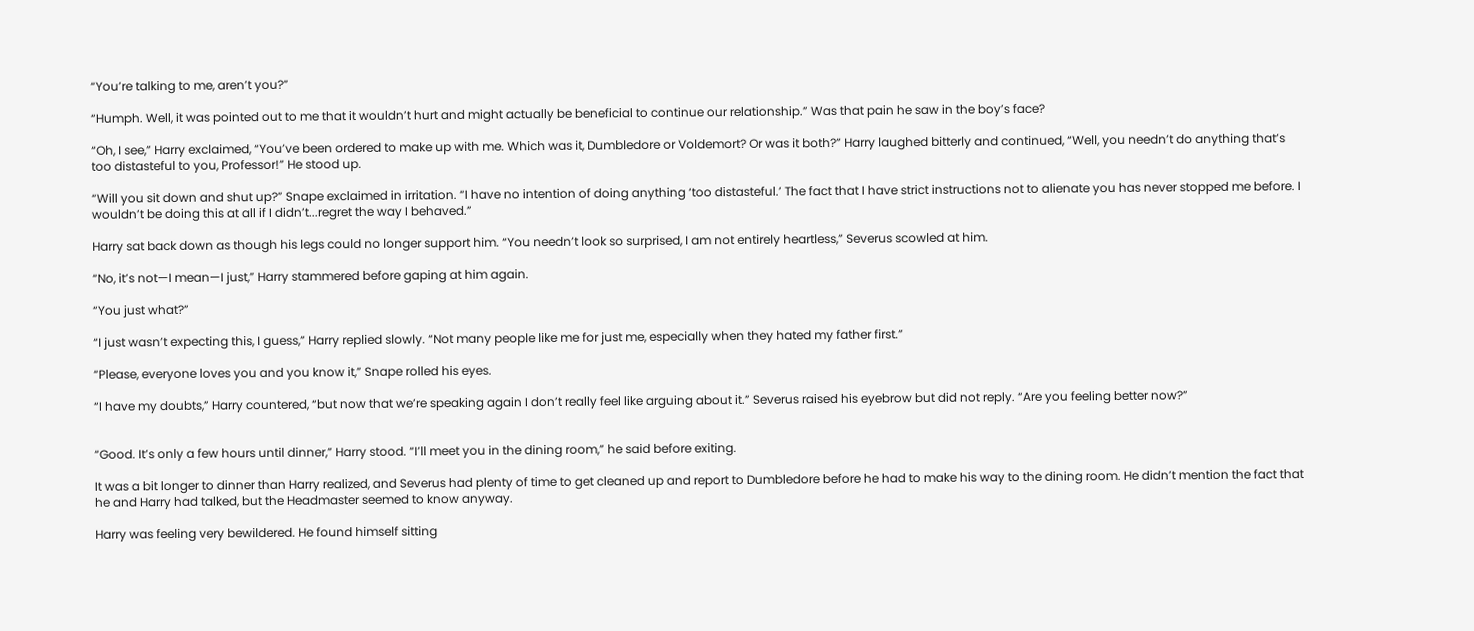“You’re talking to me, aren’t you?”

“Humph. Well, it was pointed out to me that it wouldn’t hurt and might actually be beneficial to continue our relationship.” Was that pain he saw in the boy’s face?

“Oh, I see,” Harry exclaimed, “You’ve been ordered to make up with me. Which was it, Dumbledore or Voldemort? Or was it both?” Harry laughed bitterly and continued, “Well, you needn’t do anything that’s too distasteful to you, Professor!” He stood up.

“Will you sit down and shut up?” Snape exclaimed in irritation. “I have no intention of doing anything ‘too distasteful.’ The fact that I have strict instructions not to alienate you has never stopped me before. I wouldn’t be doing this at all if I didn’t...regret the way I behaved.”

Harry sat back down as though his legs could no longer support him. “You needn’t look so surprised, I am not entirely heartless,” Severus scowled at him.

“No, it’s not—I mean—I just,” Harry stammered before gaping at him again.

“You just what?”

“I just wasn’t expecting this, I guess,” Harry replied slowly. “Not many people like me for just me, especially when they hated my father first.”

“Please, everyone loves you and you know it,” Snape rolled his eyes.

“I have my doubts,” Harry countered, “but now that we’re speaking again I don’t really feel like arguing about it.” Severus raised his eyebrow but did not reply. “Are you feeling better now?”


“Good. It’s only a few hours until dinner,” Harry stood. “I’ll meet you in the dining room,” he said before exiting.

It was a bit longer to dinner than Harry realized, and Severus had plenty of time to get cleaned up and report to Dumbledore before he had to make his way to the dining room. He didn’t mention the fact that he and Harry had talked, but the Headmaster seemed to know anyway.

Harry was feeling very bewildered. He found himself sitting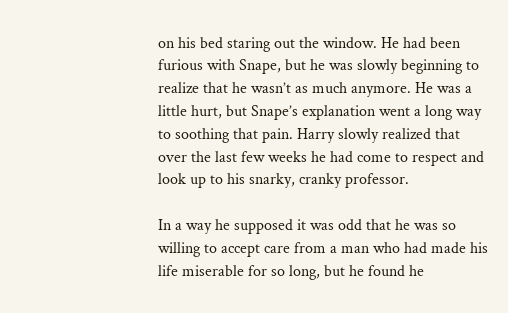on his bed staring out the window. He had been furious with Snape, but he was slowly beginning to realize that he wasn’t as much anymore. He was a little hurt, but Snape’s explanation went a long way to soothing that pain. Harry slowly realized that over the last few weeks he had come to respect and look up to his snarky, cranky professor.

In a way he supposed it was odd that he was so willing to accept care from a man who had made his life miserable for so long, but he found he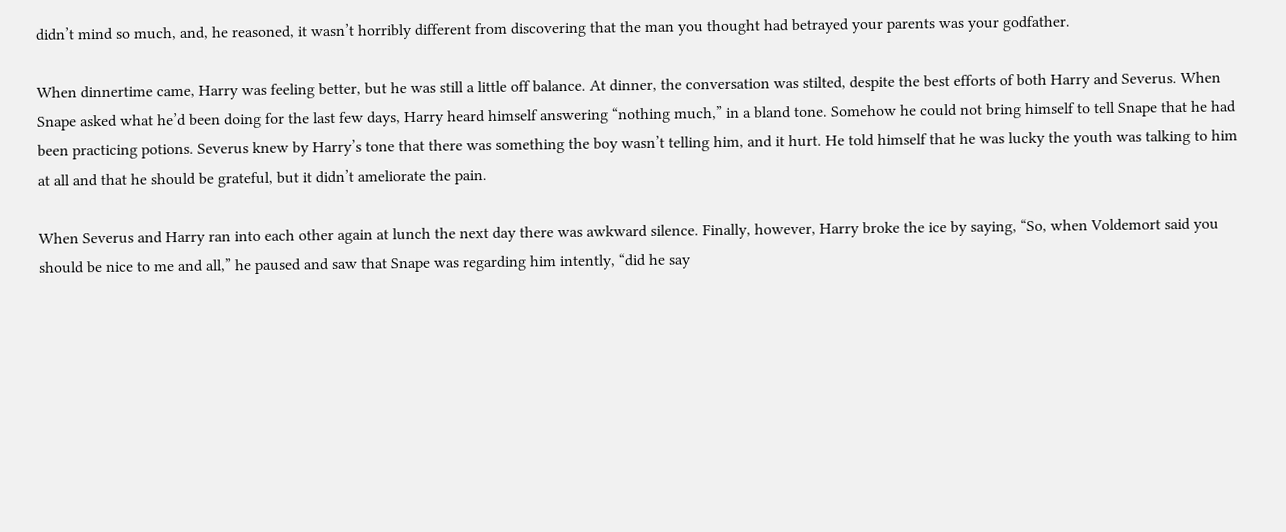didn’t mind so much, and, he reasoned, it wasn’t horribly different from discovering that the man you thought had betrayed your parents was your godfather.

When dinnertime came, Harry was feeling better, but he was still a little off balance. At dinner, the conversation was stilted, despite the best efforts of both Harry and Severus. When Snape asked what he’d been doing for the last few days, Harry heard himself answering “nothing much,” in a bland tone. Somehow he could not bring himself to tell Snape that he had been practicing potions. Severus knew by Harry’s tone that there was something the boy wasn’t telling him, and it hurt. He told himself that he was lucky the youth was talking to him at all and that he should be grateful, but it didn’t ameliorate the pain.

When Severus and Harry ran into each other again at lunch the next day there was awkward silence. Finally, however, Harry broke the ice by saying, “So, when Voldemort said you should be nice to me and all,” he paused and saw that Snape was regarding him intently, “did he say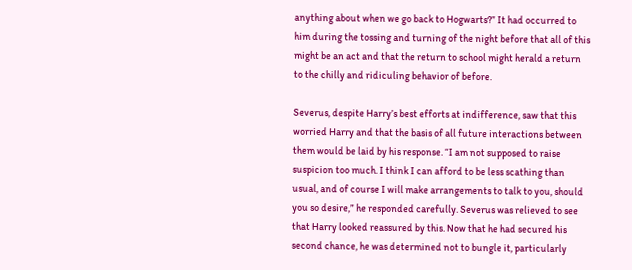anything about when we go back to Hogwarts?” It had occurred to him during the tossing and turning of the night before that all of this might be an act and that the return to school might herald a return to the chilly and ridiculing behavior of before.

Severus, despite Harry’s best efforts at indifference, saw that this worried Harry and that the basis of all future interactions between them would be laid by his response. “I am not supposed to raise suspicion too much. I think I can afford to be less scathing than usual, and of course I will make arrangements to talk to you, should you so desire,” he responded carefully. Severus was relieved to see that Harry looked reassured by this. Now that he had secured his second chance, he was determined not to bungle it, particularly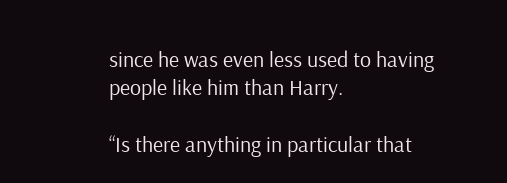since he was even less used to having people like him than Harry.

“Is there anything in particular that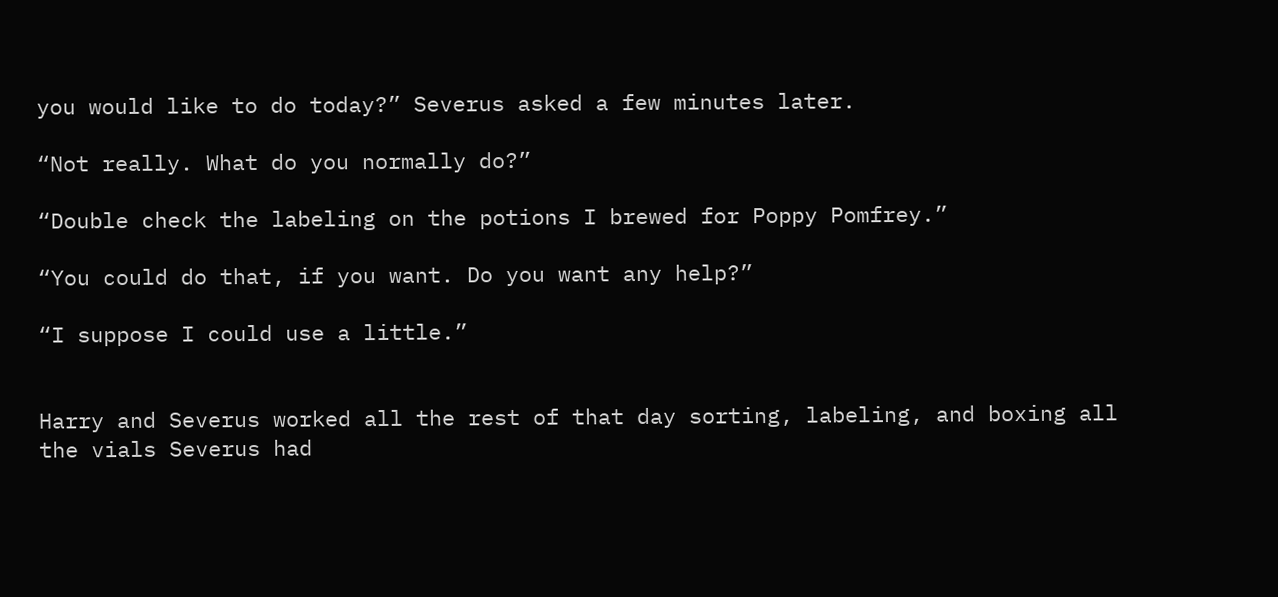you would like to do today?” Severus asked a few minutes later.

“Not really. What do you normally do?”

“Double check the labeling on the potions I brewed for Poppy Pomfrey.”

“You could do that, if you want. Do you want any help?”

“I suppose I could use a little.”


Harry and Severus worked all the rest of that day sorting, labeling, and boxing all the vials Severus had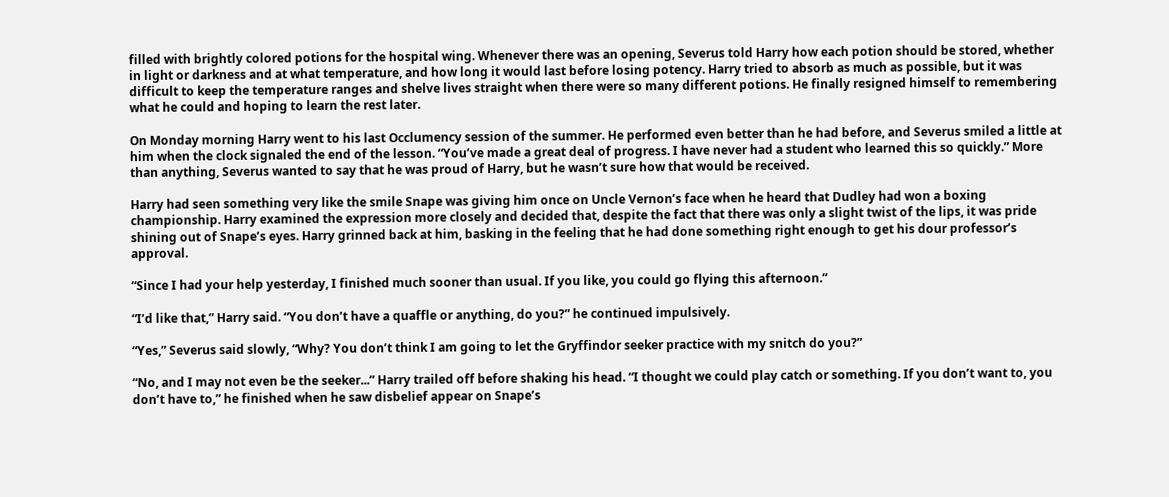filled with brightly colored potions for the hospital wing. Whenever there was an opening, Severus told Harry how each potion should be stored, whether in light or darkness and at what temperature, and how long it would last before losing potency. Harry tried to absorb as much as possible, but it was difficult to keep the temperature ranges and shelve lives straight when there were so many different potions. He finally resigned himself to remembering what he could and hoping to learn the rest later.

On Monday morning Harry went to his last Occlumency session of the summer. He performed even better than he had before, and Severus smiled a little at him when the clock signaled the end of the lesson. “You’ve made a great deal of progress. I have never had a student who learned this so quickly.” More than anything, Severus wanted to say that he was proud of Harry, but he wasn’t sure how that would be received.

Harry had seen something very like the smile Snape was giving him once on Uncle Vernon’s face when he heard that Dudley had won a boxing championship. Harry examined the expression more closely and decided that, despite the fact that there was only a slight twist of the lips, it was pride shining out of Snape’s eyes. Harry grinned back at him, basking in the feeling that he had done something right enough to get his dour professor’s approval.

“Since I had your help yesterday, I finished much sooner than usual. If you like, you could go flying this afternoon.”

“I’d like that,” Harry said. “You don’t have a quaffle or anything, do you?” he continued impulsively.

“Yes,” Severus said slowly, “Why? You don’t think I am going to let the Gryffindor seeker practice with my snitch do you?”

“No, and I may not even be the seeker...” Harry trailed off before shaking his head. “I thought we could play catch or something. If you don’t want to, you don’t have to,” he finished when he saw disbelief appear on Snape’s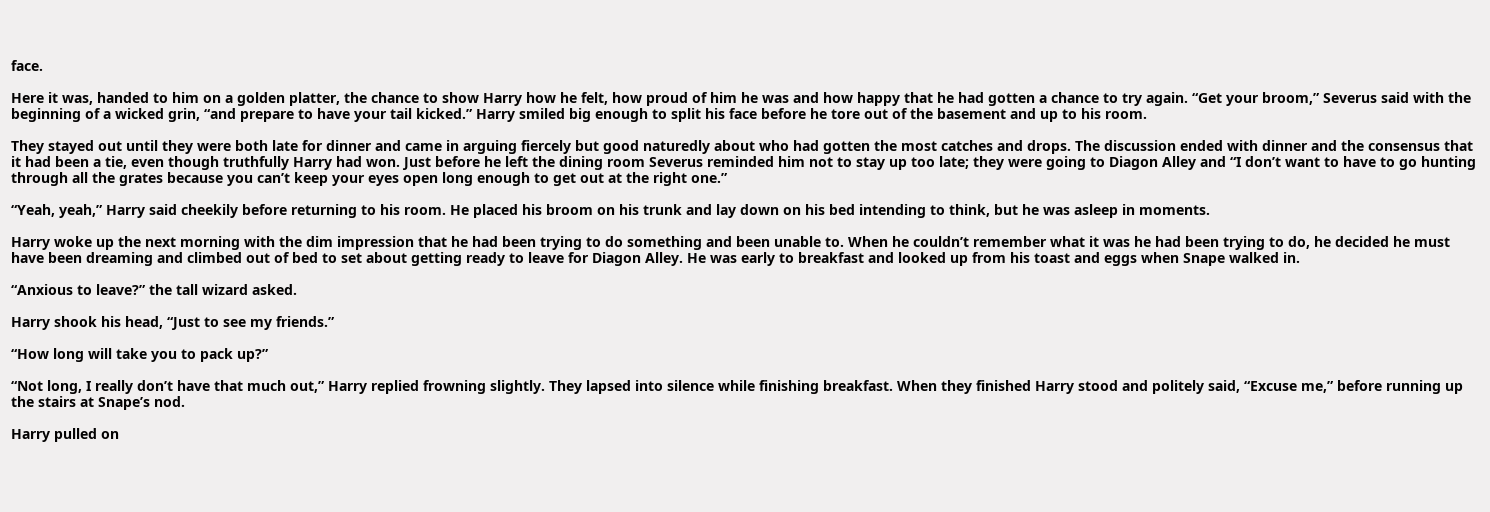face.

Here it was, handed to him on a golden platter, the chance to show Harry how he felt, how proud of him he was and how happy that he had gotten a chance to try again. “Get your broom,” Severus said with the beginning of a wicked grin, “and prepare to have your tail kicked.” Harry smiled big enough to split his face before he tore out of the basement and up to his room.

They stayed out until they were both late for dinner and came in arguing fiercely but good naturedly about who had gotten the most catches and drops. The discussion ended with dinner and the consensus that it had been a tie, even though truthfully Harry had won. Just before he left the dining room Severus reminded him not to stay up too late; they were going to Diagon Alley and “I don’t want to have to go hunting through all the grates because you can’t keep your eyes open long enough to get out at the right one.”

“Yeah, yeah,” Harry said cheekily before returning to his room. He placed his broom on his trunk and lay down on his bed intending to think, but he was asleep in moments.

Harry woke up the next morning with the dim impression that he had been trying to do something and been unable to. When he couldn’t remember what it was he had been trying to do, he decided he must have been dreaming and climbed out of bed to set about getting ready to leave for Diagon Alley. He was early to breakfast and looked up from his toast and eggs when Snape walked in.

“Anxious to leave?” the tall wizard asked.

Harry shook his head, “Just to see my friends.”

“How long will take you to pack up?”

“Not long, I really don’t have that much out,” Harry replied frowning slightly. They lapsed into silence while finishing breakfast. When they finished Harry stood and politely said, “Excuse me,” before running up the stairs at Snape’s nod.

Harry pulled on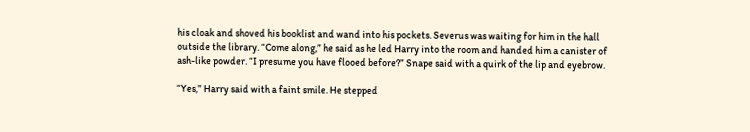his cloak and shoved his booklist and wand into his pockets. Severus was waiting for him in the hall outside the library. “Come along,” he said as he led Harry into the room and handed him a canister of ash-like powder. “I presume you have flooed before?” Snape said with a quirk of the lip and eyebrow.

“Yes,” Harry said with a faint smile. He stepped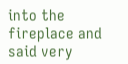into the fireplace and said very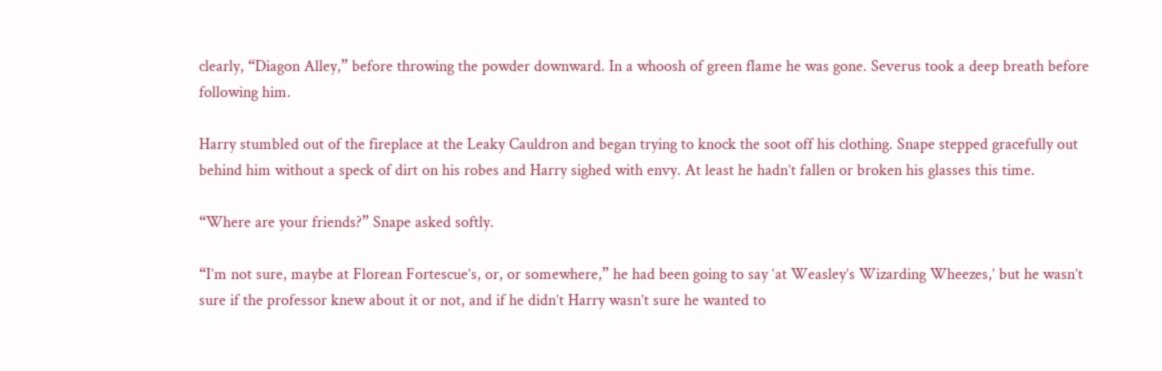clearly, “Diagon Alley,” before throwing the powder downward. In a whoosh of green flame he was gone. Severus took a deep breath before following him.

Harry stumbled out of the fireplace at the Leaky Cauldron and began trying to knock the soot off his clothing. Snape stepped gracefully out behind him without a speck of dirt on his robes and Harry sighed with envy. At least he hadn’t fallen or broken his glasses this time.

“Where are your friends?” Snape asked softly.

“I’m not sure, maybe at Florean Fortescue’s, or, or somewhere,” he had been going to say ‘at Weasley’s Wizarding Wheezes,’ but he wasn’t sure if the professor knew about it or not, and if he didn’t Harry wasn’t sure he wanted to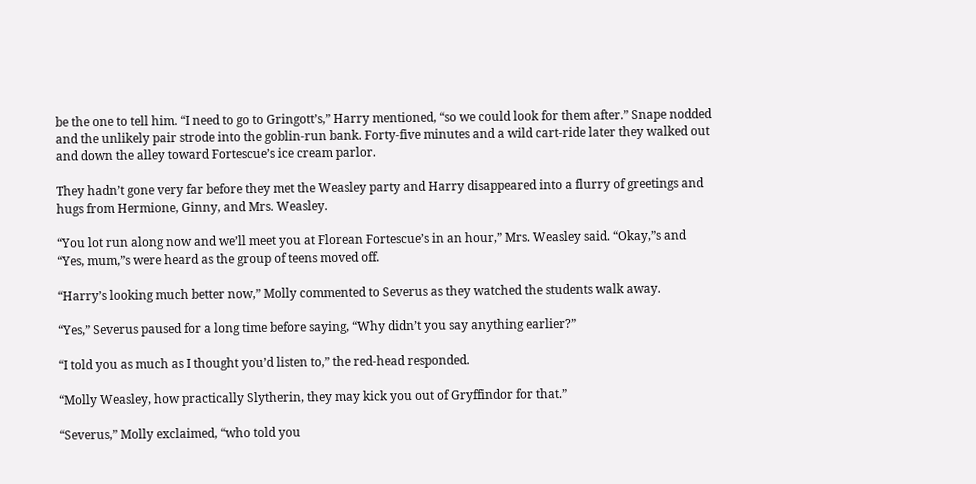be the one to tell him. “I need to go to Gringott’s,” Harry mentioned, “so we could look for them after.” Snape nodded and the unlikely pair strode into the goblin-run bank. Forty-five minutes and a wild cart-ride later they walked out and down the alley toward Fortescue’s ice cream parlor.

They hadn’t gone very far before they met the Weasley party and Harry disappeared into a flurry of greetings and hugs from Hermione, Ginny, and Mrs. Weasley.

“You lot run along now and we’ll meet you at Florean Fortescue’s in an hour,” Mrs. Weasley said. “Okay,”s and “Yes, mum,”s were heard as the group of teens moved off.

“Harry’s looking much better now,” Molly commented to Severus as they watched the students walk away.

“Yes,” Severus paused for a long time before saying, “Why didn’t you say anything earlier?”

“I told you as much as I thought you’d listen to,” the red-head responded.

“Molly Weasley, how practically Slytherin, they may kick you out of Gryffindor for that.”

“Severus,” Molly exclaimed, “who told you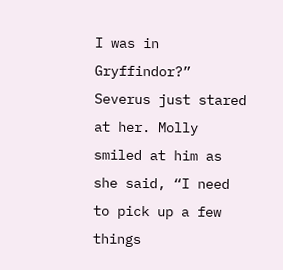I was in Gryffindor?” Severus just stared at her. Molly smiled at him as she said, “I need to pick up a few things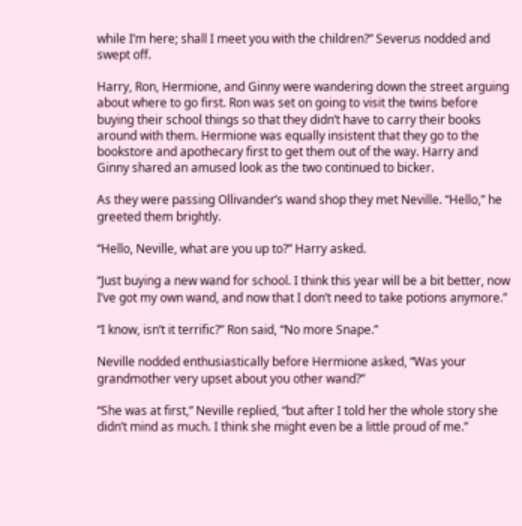while I’m here; shall I meet you with the children?” Severus nodded and swept off.

Harry, Ron, Hermione, and Ginny were wandering down the street arguing about where to go first. Ron was set on going to visit the twins before buying their school things so that they didn’t have to carry their books around with them. Hermione was equally insistent that they go to the bookstore and apothecary first to get them out of the way. Harry and Ginny shared an amused look as the two continued to bicker.

As they were passing Ollivander’s wand shop they met Neville. “Hello,” he greeted them brightly.

“Hello, Neville, what are you up to?” Harry asked.

“Just buying a new wand for school. I think this year will be a bit better, now I’ve got my own wand, and now that I don’t need to take potions anymore.”

“I know, isn’t it terrific?” Ron said, “No more Snape.”

Neville nodded enthusiastically before Hermione asked, “Was your grandmother very upset about you other wand?”

“She was at first,” Neville replied, “but after I told her the whole story she didn’t mind as much. I think she might even be a little proud of me.”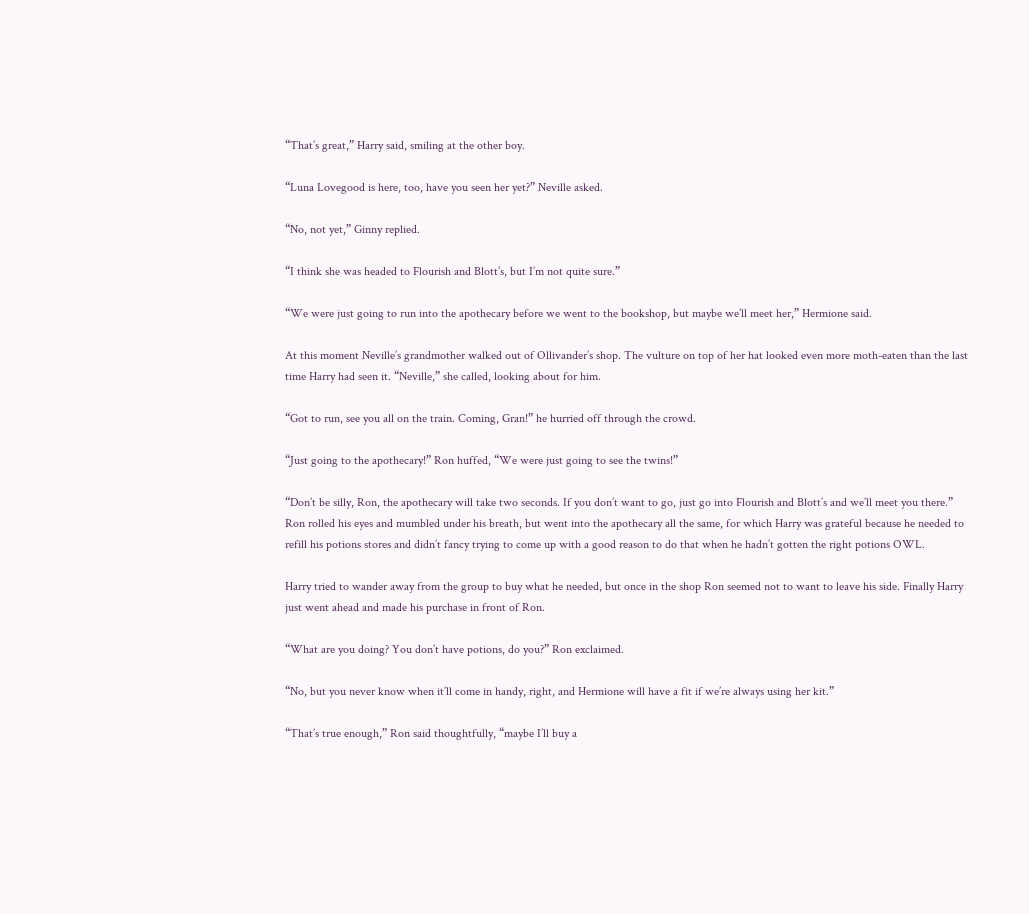“That’s great,” Harry said, smiling at the other boy.

“Luna Lovegood is here, too, have you seen her yet?” Neville asked.

“No, not yet,” Ginny replied.

“I think she was headed to Flourish and Blott’s, but I’m not quite sure.”

“We were just going to run into the apothecary before we went to the bookshop, but maybe we’ll meet her,” Hermione said.

At this moment Neville’s grandmother walked out of Ollivander’s shop. The vulture on top of her hat looked even more moth-eaten than the last time Harry had seen it. “Neville,” she called, looking about for him.

“Got to run, see you all on the train. Coming, Gran!” he hurried off through the crowd.

“Just going to the apothecary!” Ron huffed, “We were just going to see the twins!”

“Don’t be silly, Ron, the apothecary will take two seconds. If you don’t want to go, just go into Flourish and Blott’s and we’ll meet you there.” Ron rolled his eyes and mumbled under his breath, but went into the apothecary all the same, for which Harry was grateful because he needed to refill his potions stores and didn’t fancy trying to come up with a good reason to do that when he hadn’t gotten the right potions OWL.

Harry tried to wander away from the group to buy what he needed, but once in the shop Ron seemed not to want to leave his side. Finally Harry just went ahead and made his purchase in front of Ron.

“What are you doing? You don’t have potions, do you?” Ron exclaimed.

“No, but you never know when it’ll come in handy, right, and Hermione will have a fit if we’re always using her kit.”

“That’s true enough,” Ron said thoughtfully, “maybe I’ll buy a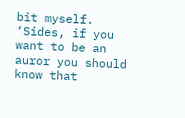bit myself. ‘Sides, if you want to be an auror you should know that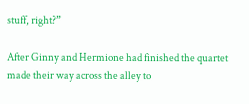stuff, right?”

After Ginny and Hermione had finished the quartet made their way across the alley to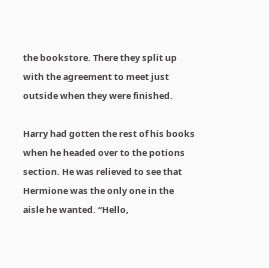the bookstore. There they split up with the agreement to meet just outside when they were finished.

Harry had gotten the rest of his books when he headed over to the potions section. He was relieved to see that Hermione was the only one in the aisle he wanted. “Hello,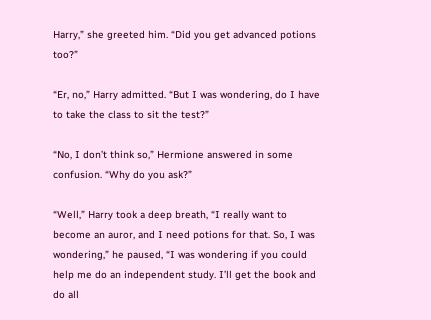Harry,” she greeted him. “Did you get advanced potions too?”

“Er, no,” Harry admitted. “But I was wondering, do I have to take the class to sit the test?”

“No, I don’t think so,” Hermione answered in some confusion. “Why do you ask?”

“Well,” Harry took a deep breath, “I really want to become an auror, and I need potions for that. So, I was wondering,” he paused, “I was wondering if you could help me do an independent study. I’ll get the book and do all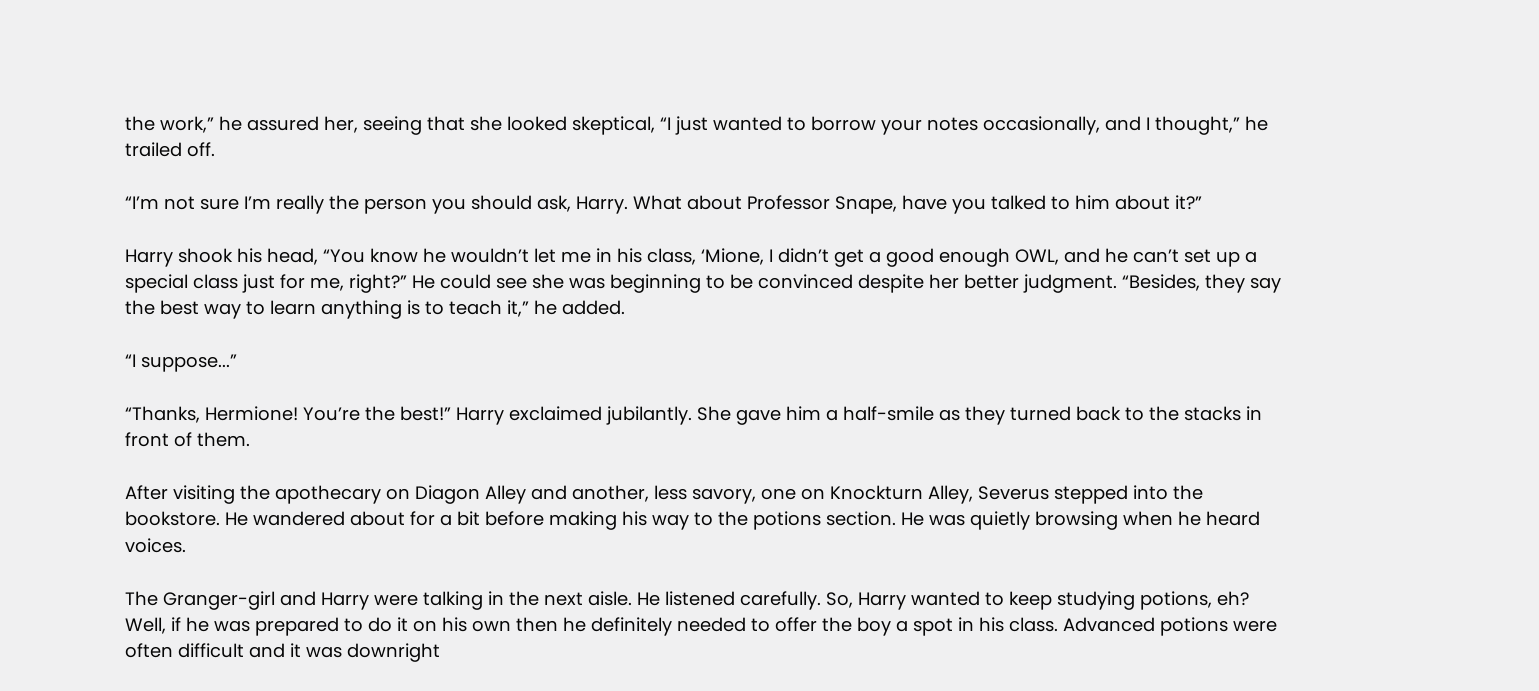the work,” he assured her, seeing that she looked skeptical, “I just wanted to borrow your notes occasionally, and I thought,” he trailed off.

“I’m not sure I’m really the person you should ask, Harry. What about Professor Snape, have you talked to him about it?”

Harry shook his head, “You know he wouldn’t let me in his class, ‘Mione, I didn’t get a good enough OWL, and he can’t set up a special class just for me, right?” He could see she was beginning to be convinced despite her better judgment. “Besides, they say the best way to learn anything is to teach it,” he added.

“I suppose...”

“Thanks, Hermione! You’re the best!” Harry exclaimed jubilantly. She gave him a half-smile as they turned back to the stacks in front of them.

After visiting the apothecary on Diagon Alley and another, less savory, one on Knockturn Alley, Severus stepped into the bookstore. He wandered about for a bit before making his way to the potions section. He was quietly browsing when he heard voices.

The Granger-girl and Harry were talking in the next aisle. He listened carefully. So, Harry wanted to keep studying potions, eh? Well, if he was prepared to do it on his own then he definitely needed to offer the boy a spot in his class. Advanced potions were often difficult and it was downright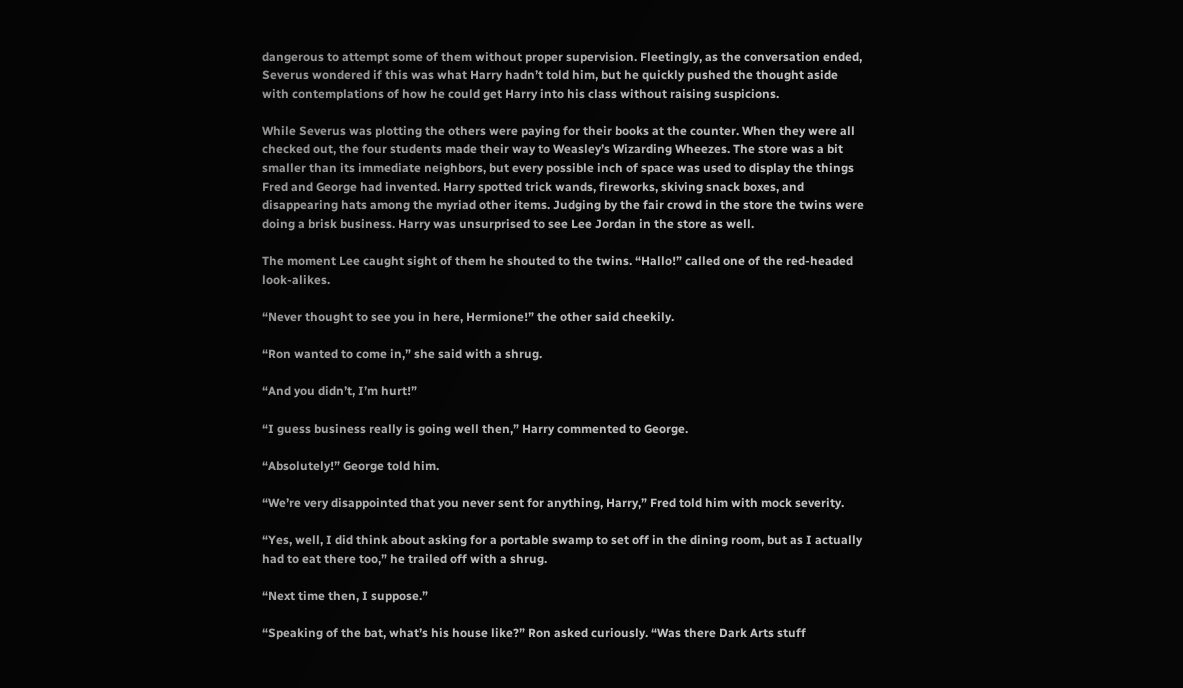dangerous to attempt some of them without proper supervision. Fleetingly, as the conversation ended, Severus wondered if this was what Harry hadn’t told him, but he quickly pushed the thought aside with contemplations of how he could get Harry into his class without raising suspicions.

While Severus was plotting the others were paying for their books at the counter. When they were all checked out, the four students made their way to Weasley’s Wizarding Wheezes. The store was a bit smaller than its immediate neighbors, but every possible inch of space was used to display the things Fred and George had invented. Harry spotted trick wands, fireworks, skiving snack boxes, and disappearing hats among the myriad other items. Judging by the fair crowd in the store the twins were doing a brisk business. Harry was unsurprised to see Lee Jordan in the store as well.

The moment Lee caught sight of them he shouted to the twins. “Hallo!” called one of the red-headed look-alikes.

“Never thought to see you in here, Hermione!” the other said cheekily.

“Ron wanted to come in,” she said with a shrug.

“And you didn’t, I’m hurt!”

“I guess business really is going well then,” Harry commented to George.

“Absolutely!” George told him.

“We’re very disappointed that you never sent for anything, Harry,” Fred told him with mock severity.

“Yes, well, I did think about asking for a portable swamp to set off in the dining room, but as I actually had to eat there too,” he trailed off with a shrug.

“Next time then, I suppose.”

“Speaking of the bat, what’s his house like?” Ron asked curiously. “Was there Dark Arts stuff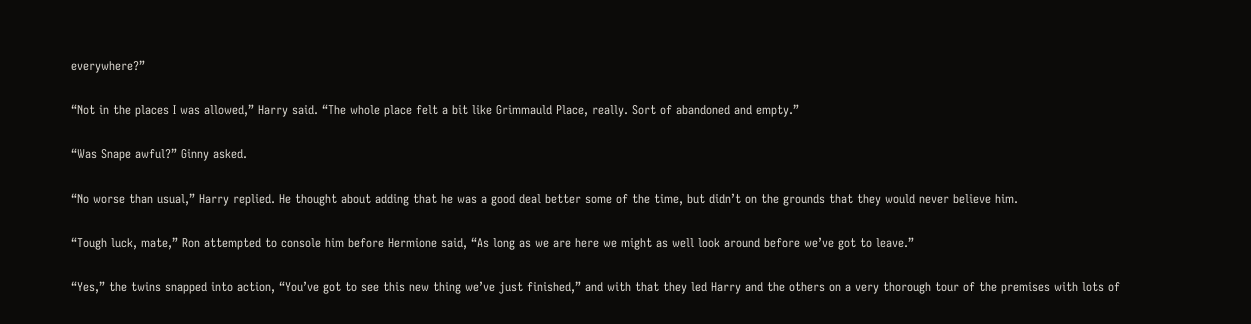everywhere?”

“Not in the places I was allowed,” Harry said. “The whole place felt a bit like Grimmauld Place, really. Sort of abandoned and empty.”

“Was Snape awful?” Ginny asked.

“No worse than usual,” Harry replied. He thought about adding that he was a good deal better some of the time, but didn’t on the grounds that they would never believe him.

“Tough luck, mate,” Ron attempted to console him before Hermione said, “As long as we are here we might as well look around before we’ve got to leave.”

“Yes,” the twins snapped into action, “You’ve got to see this new thing we’ve just finished,” and with that they led Harry and the others on a very thorough tour of the premises with lots of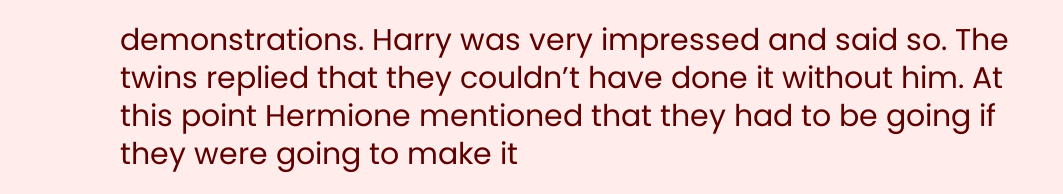demonstrations. Harry was very impressed and said so. The twins replied that they couldn’t have done it without him. At this point Hermione mentioned that they had to be going if they were going to make it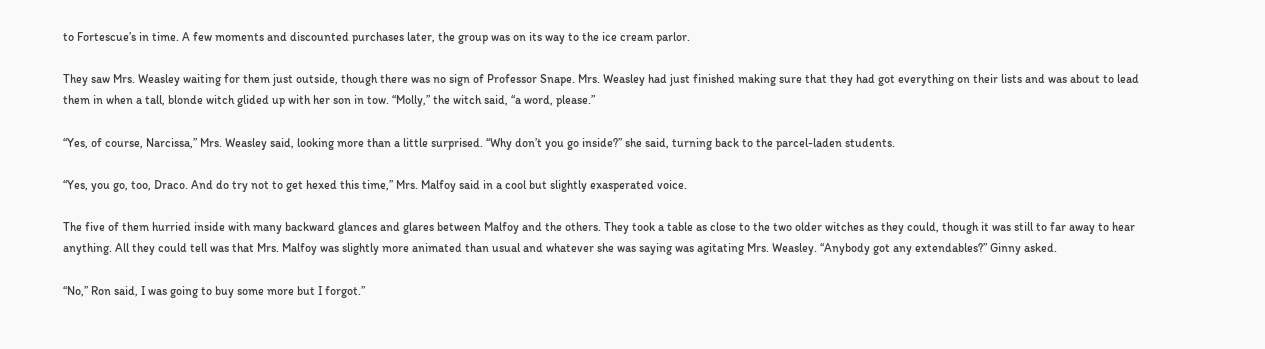to Fortescue’s in time. A few moments and discounted purchases later, the group was on its way to the ice cream parlor.

They saw Mrs. Weasley waiting for them just outside, though there was no sign of Professor Snape. Mrs. Weasley had just finished making sure that they had got everything on their lists and was about to lead them in when a tall, blonde witch glided up with her son in tow. “Molly,” the witch said, “a word, please.”

“Yes, of course, Narcissa,” Mrs. Weasley said, looking more than a little surprised. “Why don’t you go inside?” she said, turning back to the parcel-laden students.

“Yes, you go, too, Draco. And do try not to get hexed this time,” Mrs. Malfoy said in a cool but slightly exasperated voice.

The five of them hurried inside with many backward glances and glares between Malfoy and the others. They took a table as close to the two older witches as they could, though it was still to far away to hear anything. All they could tell was that Mrs. Malfoy was slightly more animated than usual and whatever she was saying was agitating Mrs. Weasley. “Anybody got any extendables?” Ginny asked.

“No,” Ron said, I was going to buy some more but I forgot.”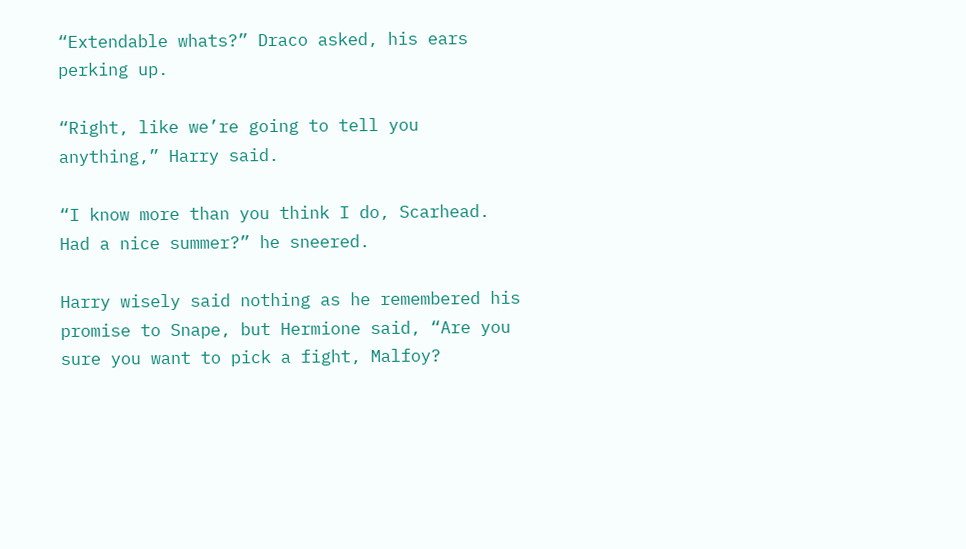“Extendable whats?” Draco asked, his ears perking up.

“Right, like we’re going to tell you anything,” Harry said.

“I know more than you think I do, Scarhead. Had a nice summer?” he sneered.

Harry wisely said nothing as he remembered his promise to Snape, but Hermione said, “Are you sure you want to pick a fight, Malfoy?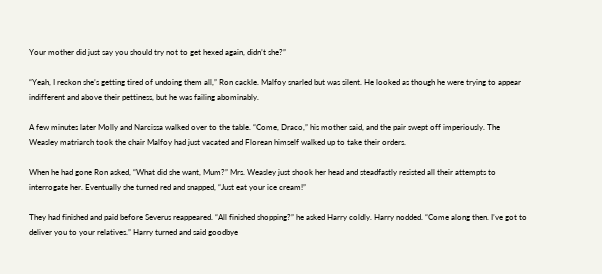Your mother did just say you should try not to get hexed again, didn’t she?”

“Yeah, I reckon she’s getting tired of undoing them all,” Ron cackle. Malfoy snarled but was silent. He looked as though he were trying to appear indifferent and above their pettiness, but he was failing abominably.

A few minutes later Molly and Narcissa walked over to the table. “Come, Draco,” his mother said, and the pair swept off imperiously. The Weasley matriarch took the chair Malfoy had just vacated and Florean himself walked up to take their orders.

When he had gone Ron asked, “What did she want, Mum?” Mrs. Weasley just shook her head and steadfastly resisted all their attempts to interrogate her. Eventually she turned red and snapped, “Just eat your ice cream!”

They had finished and paid before Severus reappeared. “All finished shopping?” he asked Harry coldly. Harry nodded. “Come along then. I’ve got to deliver you to your relatives.” Harry turned and said goodbye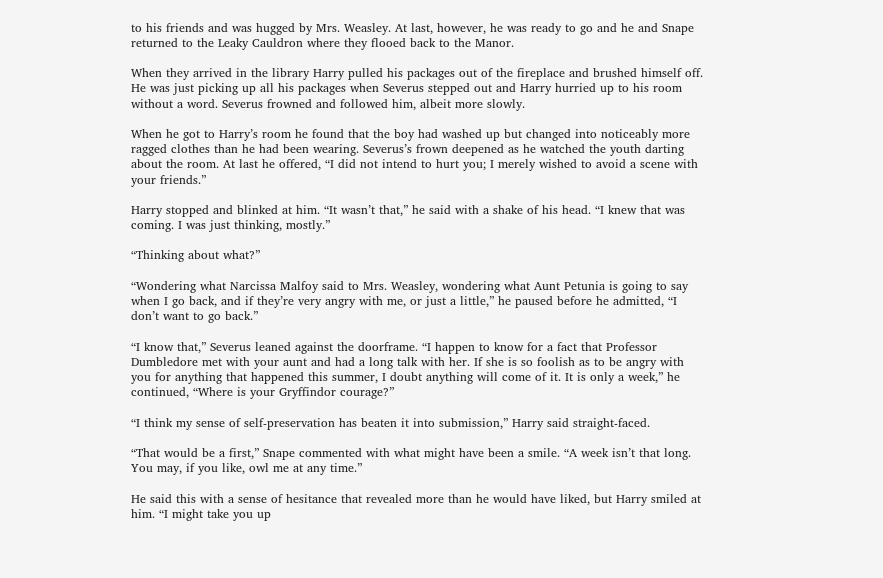to his friends and was hugged by Mrs. Weasley. At last, however, he was ready to go and he and Snape returned to the Leaky Cauldron where they flooed back to the Manor.

When they arrived in the library Harry pulled his packages out of the fireplace and brushed himself off. He was just picking up all his packages when Severus stepped out and Harry hurried up to his room without a word. Severus frowned and followed him, albeit more slowly.

When he got to Harry’s room he found that the boy had washed up but changed into noticeably more ragged clothes than he had been wearing. Severus’s frown deepened as he watched the youth darting about the room. At last he offered, “I did not intend to hurt you; I merely wished to avoid a scene with your friends.”

Harry stopped and blinked at him. “It wasn’t that,” he said with a shake of his head. “I knew that was coming. I was just thinking, mostly.”

“Thinking about what?”

“Wondering what Narcissa Malfoy said to Mrs. Weasley, wondering what Aunt Petunia is going to say when I go back, and if they’re very angry with me, or just a little,” he paused before he admitted, “I don’t want to go back.”

“I know that,” Severus leaned against the doorframe. “I happen to know for a fact that Professor Dumbledore met with your aunt and had a long talk with her. If she is so foolish as to be angry with you for anything that happened this summer, I doubt anything will come of it. It is only a week,” he continued, “Where is your Gryffindor courage?”

“I think my sense of self-preservation has beaten it into submission,” Harry said straight-faced.

“That would be a first,” Snape commented with what might have been a smile. “A week isn’t that long. You may, if you like, owl me at any time.”

He said this with a sense of hesitance that revealed more than he would have liked, but Harry smiled at him. “I might take you up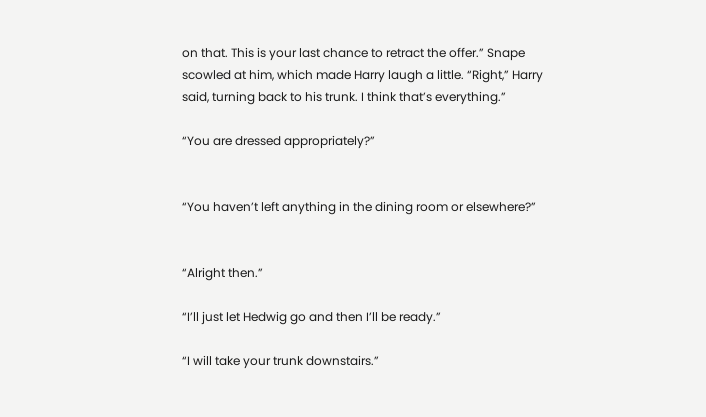on that. This is your last chance to retract the offer.” Snape scowled at him, which made Harry laugh a little. “Right,” Harry said, turning back to his trunk. I think that’s everything.”

“You are dressed appropriately?”


“You haven’t left anything in the dining room or elsewhere?”


“Alright then.”

“I’ll just let Hedwig go and then I’ll be ready.”

“I will take your trunk downstairs.”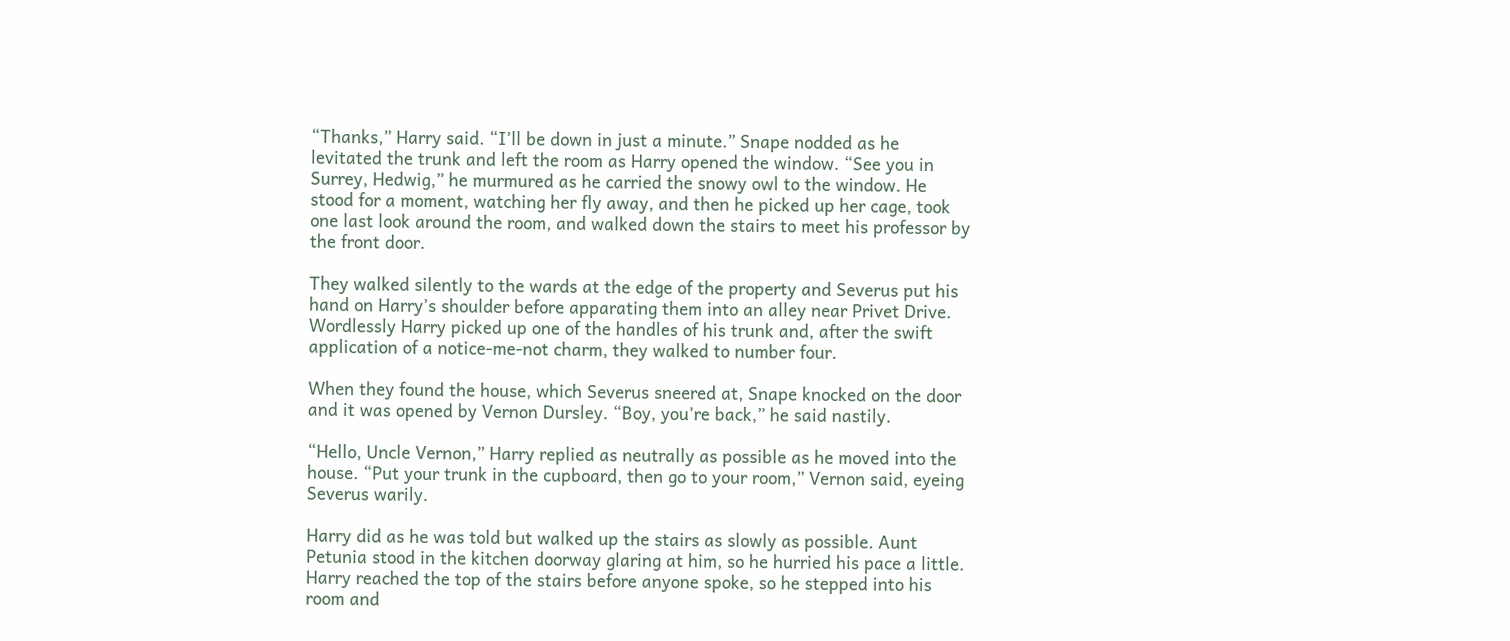“Thanks,” Harry said. “I’ll be down in just a minute.” Snape nodded as he levitated the trunk and left the room as Harry opened the window. “See you in Surrey, Hedwig,” he murmured as he carried the snowy owl to the window. He stood for a moment, watching her fly away, and then he picked up her cage, took one last look around the room, and walked down the stairs to meet his professor by the front door.

They walked silently to the wards at the edge of the property and Severus put his hand on Harry’s shoulder before apparating them into an alley near Privet Drive. Wordlessly Harry picked up one of the handles of his trunk and, after the swift application of a notice-me-not charm, they walked to number four.

When they found the house, which Severus sneered at, Snape knocked on the door and it was opened by Vernon Dursley. “Boy, you’re back,” he said nastily.

“Hello, Uncle Vernon,” Harry replied as neutrally as possible as he moved into the house. “Put your trunk in the cupboard, then go to your room,” Vernon said, eyeing Severus warily.

Harry did as he was told but walked up the stairs as slowly as possible. Aunt Petunia stood in the kitchen doorway glaring at him, so he hurried his pace a little. Harry reached the top of the stairs before anyone spoke, so he stepped into his room and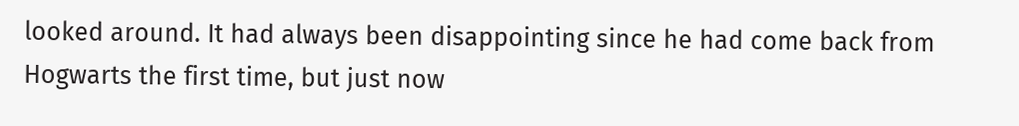looked around. It had always been disappointing since he had come back from Hogwarts the first time, but just now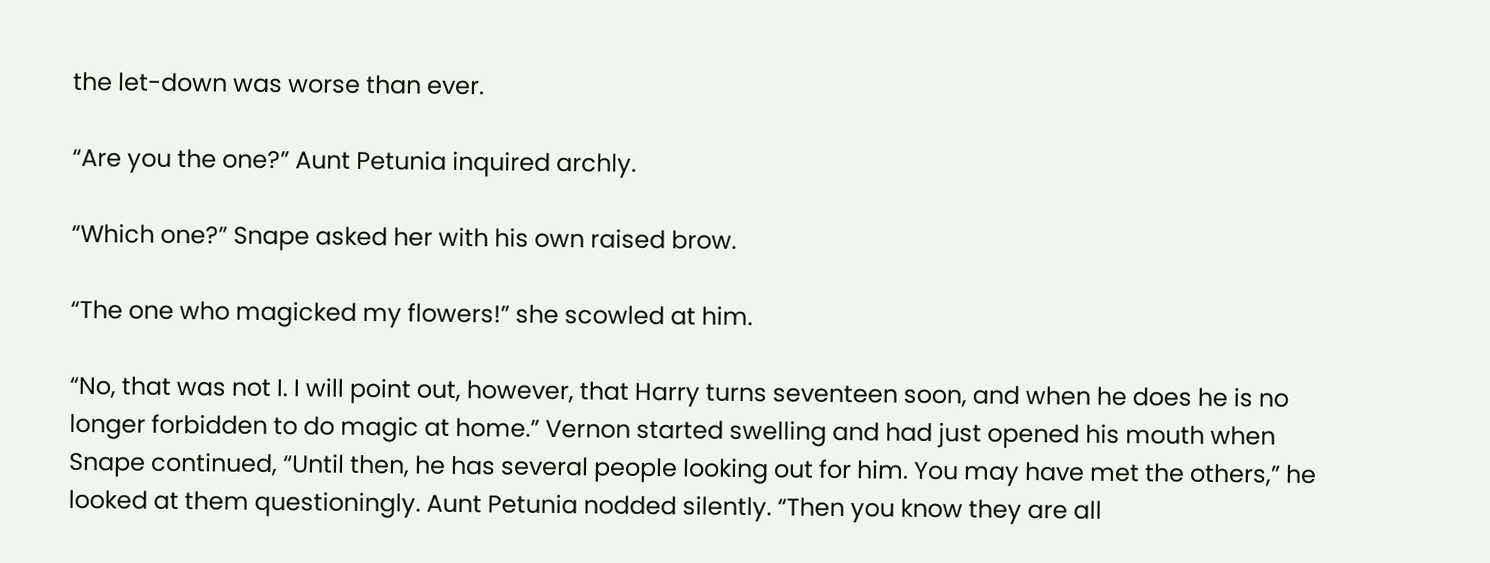the let-down was worse than ever.

“Are you the one?” Aunt Petunia inquired archly.

“Which one?” Snape asked her with his own raised brow.

“The one who magicked my flowers!” she scowled at him.

“No, that was not I. I will point out, however, that Harry turns seventeen soon, and when he does he is no longer forbidden to do magic at home.” Vernon started swelling and had just opened his mouth when Snape continued, “Until then, he has several people looking out for him. You may have met the others,” he looked at them questioningly. Aunt Petunia nodded silently. “Then you know they are all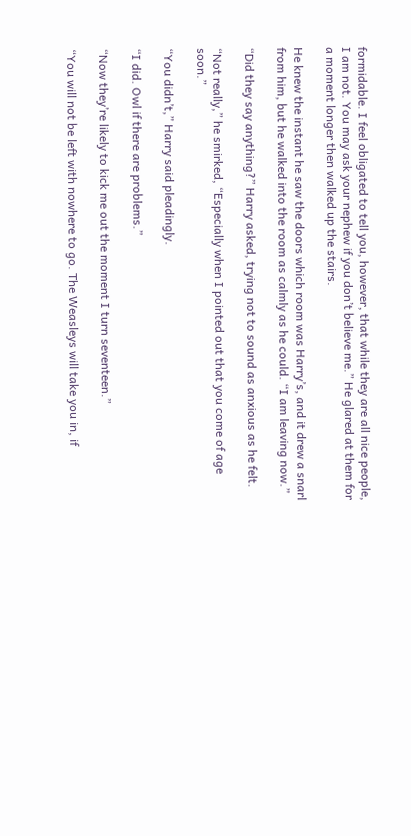formidable. I feel obligated to tell you, however, that while they are all nice people, I am not. You may ask your nephew if you don’t believe me.” He glared at them for a moment longer then walked up the stairs.

He knew the instant he saw the doors which room was Harry’s, and it drew a snarl from him, but he walked into the room as calmly as he could. “I am leaving now.”

“Did they say anything?” Harry asked, trying not to sound as anxious as he felt.

“Not really,” he smirked, “Especially when I pointed out that you come of age soon.”

“You didn’t,” Harry said pleadingly.

“I did. Owl if there are problems.”

“Now they’re likely to kick me out the moment I turn seventeen.”

“You will not be left with nowhere to go. The Weasleys will take you in, if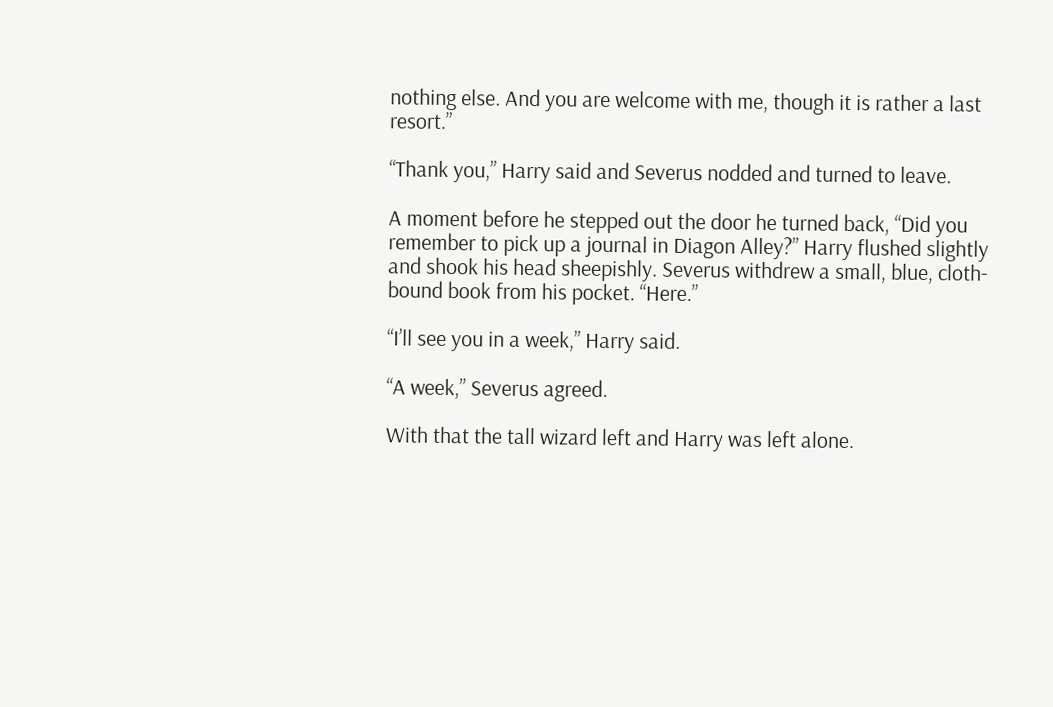nothing else. And you are welcome with me, though it is rather a last resort.”

“Thank you,” Harry said and Severus nodded and turned to leave.

A moment before he stepped out the door he turned back, “Did you remember to pick up a journal in Diagon Alley?” Harry flushed slightly and shook his head sheepishly. Severus withdrew a small, blue, cloth-bound book from his pocket. “Here.”

“I’ll see you in a week,” Harry said.

“A week,” Severus agreed.

With that the tall wizard left and Harry was left alone.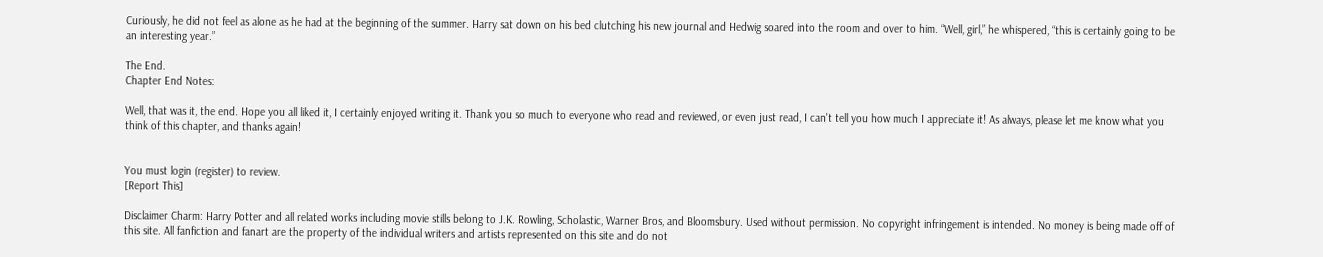Curiously, he did not feel as alone as he had at the beginning of the summer. Harry sat down on his bed clutching his new journal and Hedwig soared into the room and over to him. “Well, girl,” he whispered, “this is certainly going to be an interesting year.”

The End.
Chapter End Notes:

Well, that was it, the end. Hope you all liked it, I certainly enjoyed writing it. Thank you so much to everyone who read and reviewed, or even just read, I can't tell you how much I appreciate it! As always, please let me know what you think of this chapter, and thanks again!


You must login (register) to review.
[Report This]

Disclaimer Charm: Harry Potter and all related works including movie stills belong to J.K. Rowling, Scholastic, Warner Bros, and Bloomsbury. Used without permission. No copyright infringement is intended. No money is being made off of this site. All fanfiction and fanart are the property of the individual writers and artists represented on this site and do not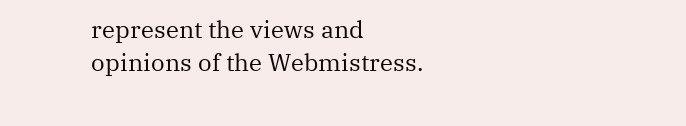represent the views and opinions of the Webmistress.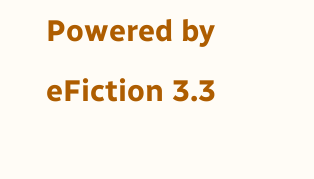Powered by eFiction 3.3